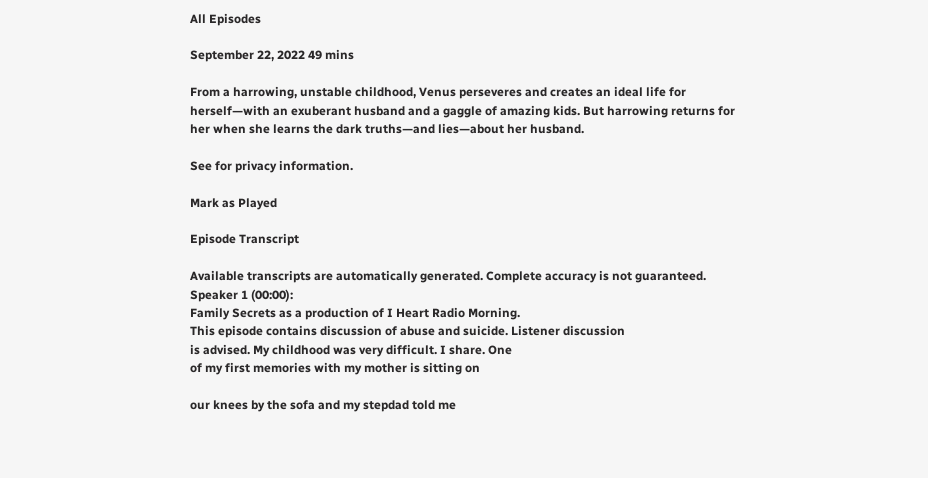All Episodes

September 22, 2022 49 mins

From a harrowing, unstable childhood, Venus perseveres and creates an ideal life for herself—with an exuberant husband and a gaggle of amazing kids. But harrowing returns for her when she learns the dark truths—and lies—about her husband.

See for privacy information.

Mark as Played

Episode Transcript

Available transcripts are automatically generated. Complete accuracy is not guaranteed.
Speaker 1 (00:00):
Family Secrets as a production of I Heart Radio Morning.
This episode contains discussion of abuse and suicide. Listener discussion
is advised. My childhood was very difficult. I share. One
of my first memories with my mother is sitting on

our knees by the sofa and my stepdad told me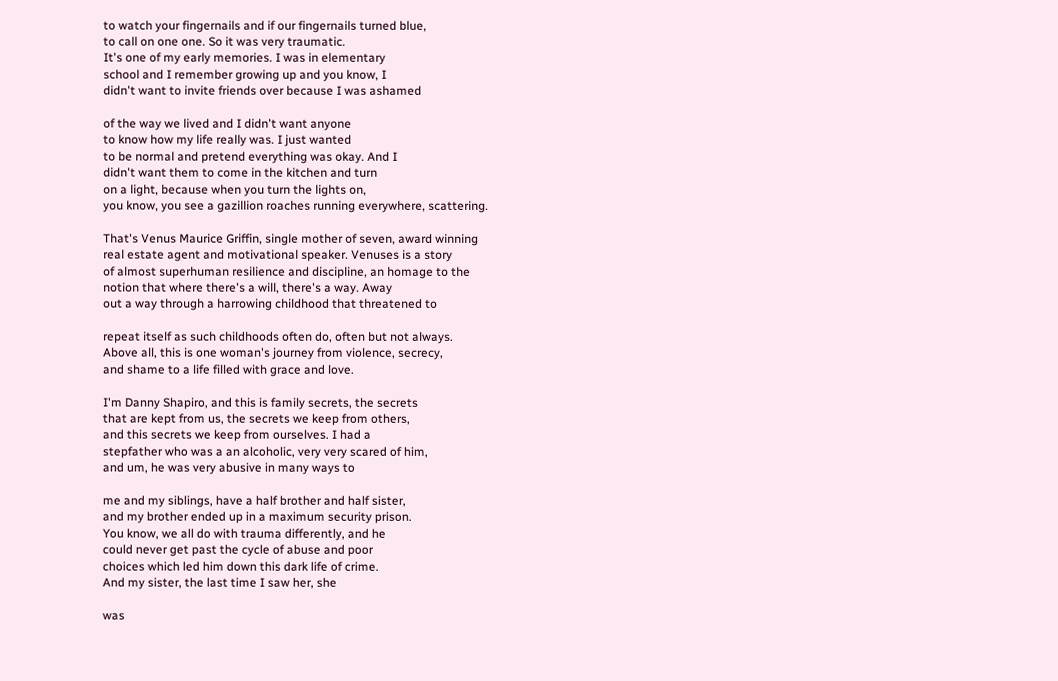to watch your fingernails and if our fingernails turned blue,
to call on one one. So it was very traumatic.
It's one of my early memories. I was in elementary
school and I remember growing up and you know, I
didn't want to invite friends over because I was ashamed

of the way we lived and I didn't want anyone
to know how my life really was. I just wanted
to be normal and pretend everything was okay. And I
didn't want them to come in the kitchen and turn
on a light, because when you turn the lights on,
you know, you see a gazillion roaches running everywhere, scattering.

That's Venus Maurice Griffin, single mother of seven, award winning
real estate agent and motivational speaker. Venuses is a story
of almost superhuman resilience and discipline, an homage to the
notion that where there's a will, there's a way. Away
out a way through a harrowing childhood that threatened to

repeat itself as such childhoods often do, often but not always.
Above all, this is one woman's journey from violence, secrecy,
and shame to a life filled with grace and love.

I'm Danny Shapiro, and this is family secrets, the secrets
that are kept from us, the secrets we keep from others,
and this secrets we keep from ourselves. I had a
stepfather who was a an alcoholic, very very scared of him,
and um, he was very abusive in many ways to

me and my siblings, have a half brother and half sister,
and my brother ended up in a maximum security prison.
You know, we all do with trauma differently, and he
could never get past the cycle of abuse and poor
choices which led him down this dark life of crime.
And my sister, the last time I saw her, she

was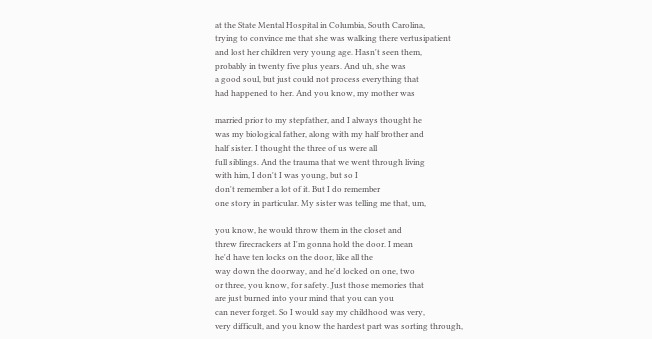at the State Mental Hospital in Columbia, South Carolina,
trying to convince me that she was walking there vertusipatient
and lost her children very young age. Hasn't seen them,
probably in twenty five plus years. And uh, she was
a good soul, but just could not process everything that
had happened to her. And you know, my mother was

married prior to my stepfather, and I always thought he
was my biological father, along with my half brother and
half sister. I thought the three of us were all
full siblings. And the trauma that we went through living
with him, I don't I was young, but so I
don't remember a lot of it. But I do remember
one story in particular. My sister was telling me that, um,

you know, he would throw them in the closet and
threw firecrackers at I'm gonna hold the door. I mean
he'd have ten locks on the door, like all the
way down the doorway, and he'd locked on one, two
or three, you know, for safety. Just those memories that
are just burned into your mind that you can you
can never forget. So I would say my childhood was very,
very difficult, and you know the hardest part was sorting through,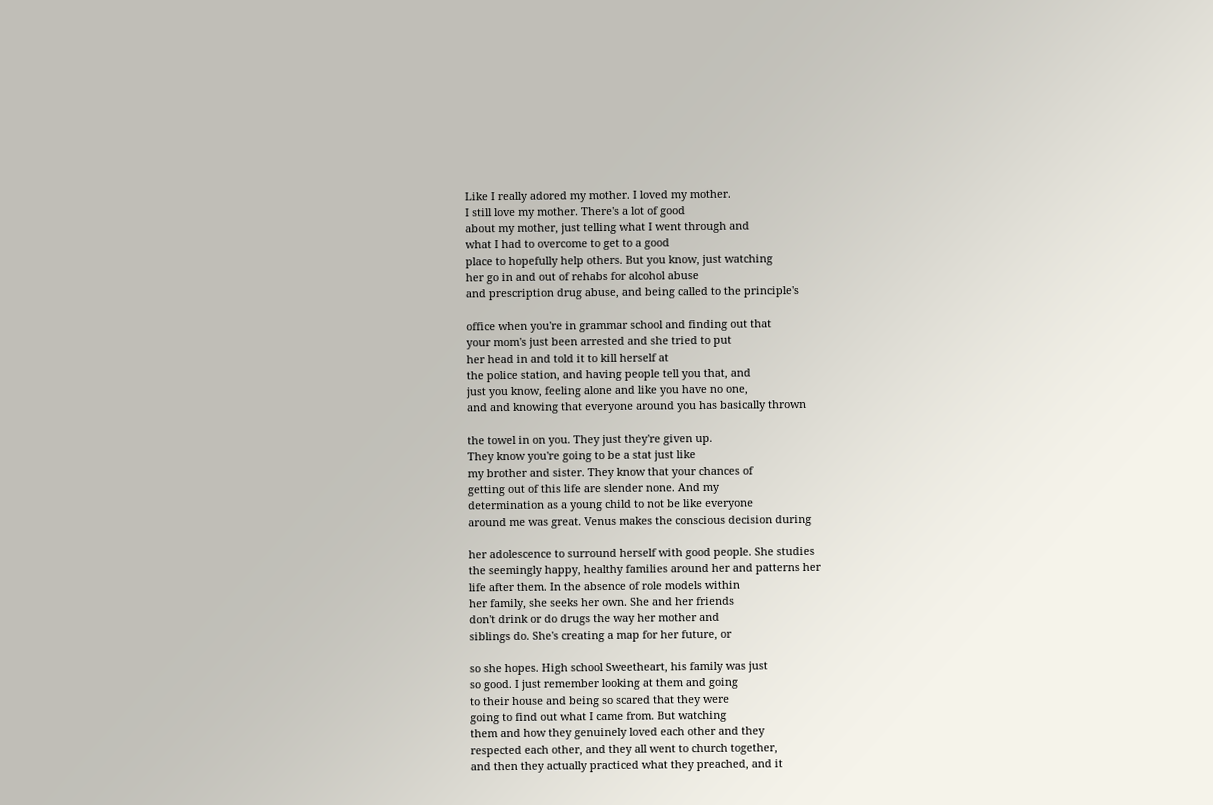Like I really adored my mother. I loved my mother.
I still love my mother. There's a lot of good
about my mother, just telling what I went through and
what I had to overcome to get to a good
place to hopefully help others. But you know, just watching
her go in and out of rehabs for alcohol abuse
and prescription drug abuse, and being called to the principle's

office when you're in grammar school and finding out that
your mom's just been arrested and she tried to put
her head in and told it to kill herself at
the police station, and having people tell you that, and
just you know, feeling alone and like you have no one,
and and knowing that everyone around you has basically thrown

the towel in on you. They just they're given up.
They know you're going to be a stat just like
my brother and sister. They know that your chances of
getting out of this life are slender none. And my
determination as a young child to not be like everyone
around me was great. Venus makes the conscious decision during

her adolescence to surround herself with good people. She studies
the seemingly happy, healthy families around her and patterns her
life after them. In the absence of role models within
her family, she seeks her own. She and her friends
don't drink or do drugs the way her mother and
siblings do. She's creating a map for her future, or

so she hopes. High school Sweetheart, his family was just
so good. I just remember looking at them and going
to their house and being so scared that they were
going to find out what I came from. But watching
them and how they genuinely loved each other and they
respected each other, and they all went to church together,
and then they actually practiced what they preached, and it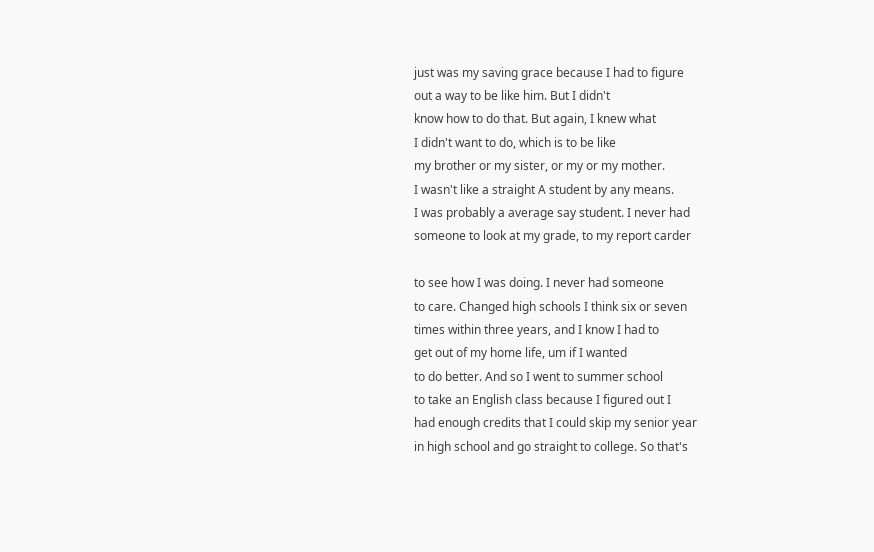just was my saving grace because I had to figure
out a way to be like him. But I didn't
know how to do that. But again, I knew what
I didn't want to do, which is to be like
my brother or my sister, or my or my mother.
I wasn't like a straight A student by any means.
I was probably a average say student. I never had
someone to look at my grade, to my report carder

to see how I was doing. I never had someone
to care. Changed high schools I think six or seven
times within three years, and I know I had to
get out of my home life, um if I wanted
to do better. And so I went to summer school
to take an English class because I figured out I
had enough credits that I could skip my senior year
in high school and go straight to college. So that's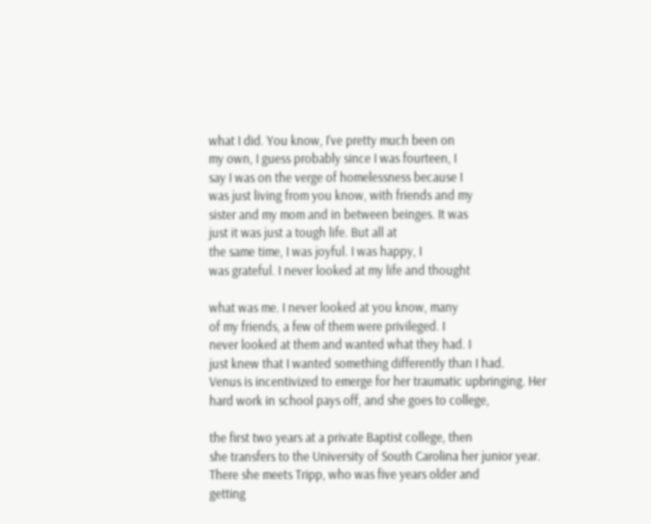what I did. You know, I've pretty much been on
my own, I guess probably since I was fourteen, I
say I was on the verge of homelessness because I
was just living from you know, with friends and my
sister and my mom and in between beinges. It was
just it was just a tough life. But all at
the same time, I was joyful. I was happy, I
was grateful. I never looked at my life and thought

what was me. I never looked at you know, many
of my friends, a few of them were privileged. I
never looked at them and wanted what they had. I
just knew that I wanted something differently than I had.
Venus is incentivized to emerge for her traumatic upbringing. Her
hard work in school pays off, and she goes to college,

the first two years at a private Baptist college, then
she transfers to the University of South Carolina her junior year.
There she meets Tripp, who was five years older and
getting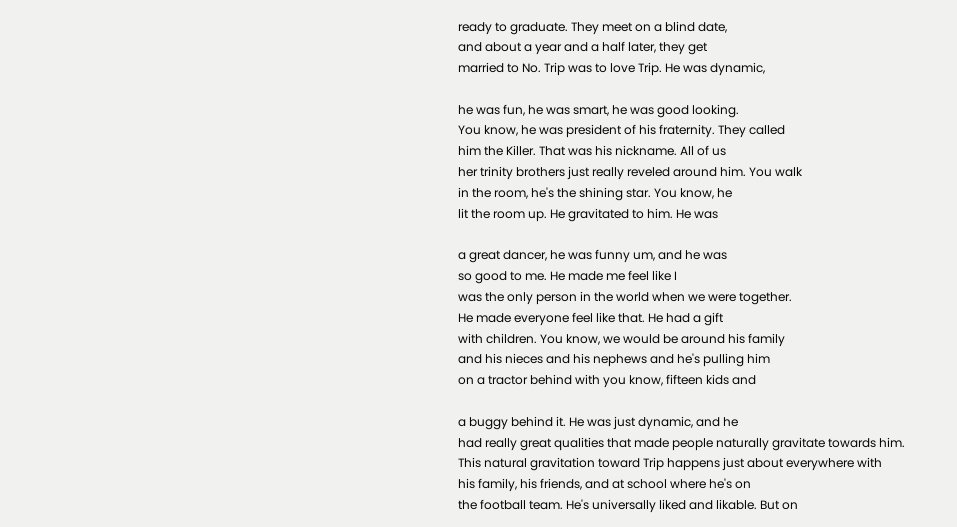ready to graduate. They meet on a blind date,
and about a year and a half later, they get
married to No. Trip was to love Trip. He was dynamic,

he was fun, he was smart, he was good looking.
You know, he was president of his fraternity. They called
him the Killer. That was his nickname. All of us
her trinity brothers just really reveled around him. You walk
in the room, he's the shining star. You know, he
lit the room up. He gravitated to him. He was

a great dancer, he was funny um, and he was
so good to me. He made me feel like I
was the only person in the world when we were together.
He made everyone feel like that. He had a gift
with children. You know, we would be around his family
and his nieces and his nephews and he's pulling him
on a tractor behind with you know, fifteen kids and

a buggy behind it. He was just dynamic, and he
had really great qualities that made people naturally gravitate towards him.
This natural gravitation toward Trip happens just about everywhere with
his family, his friends, and at school where he's on
the football team. He's universally liked and likable. But on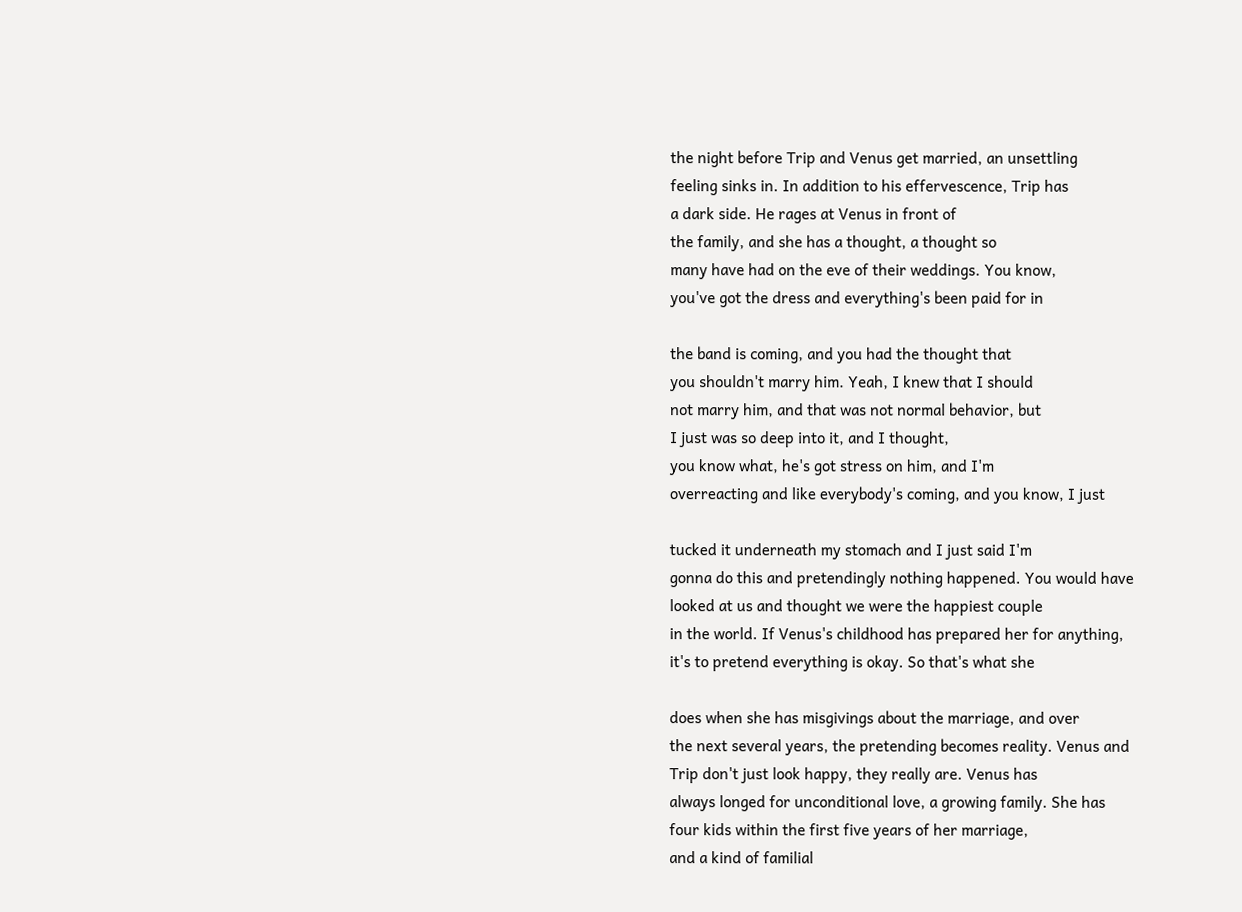the night before Trip and Venus get married, an unsettling
feeling sinks in. In addition to his effervescence, Trip has
a dark side. He rages at Venus in front of
the family, and she has a thought, a thought so
many have had on the eve of their weddings. You know,
you've got the dress and everything's been paid for in

the band is coming, and you had the thought that
you shouldn't marry him. Yeah, I knew that I should
not marry him, and that was not normal behavior, but
I just was so deep into it, and I thought,
you know what, he's got stress on him, and I'm
overreacting and like everybody's coming, and you know, I just

tucked it underneath my stomach and I just said I'm
gonna do this and pretendingly nothing happened. You would have
looked at us and thought we were the happiest couple
in the world. If Venus's childhood has prepared her for anything,
it's to pretend everything is okay. So that's what she

does when she has misgivings about the marriage, and over
the next several years, the pretending becomes reality. Venus and
Trip don't just look happy, they really are. Venus has
always longed for unconditional love, a growing family. She has
four kids within the first five years of her marriage,
and a kind of familial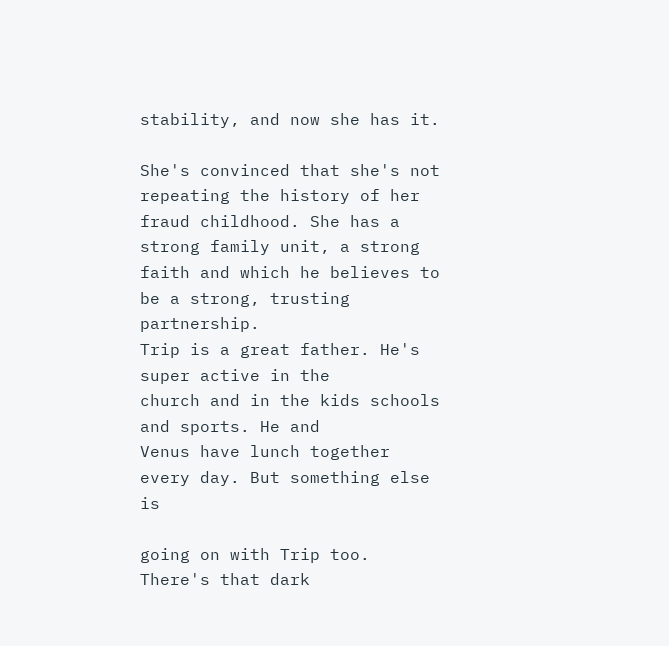stability, and now she has it.

She's convinced that she's not repeating the history of her
fraud childhood. She has a strong family unit, a strong
faith and which he believes to be a strong, trusting partnership.
Trip is a great father. He's super active in the
church and in the kids schools and sports. He and
Venus have lunch together every day. But something else is

going on with Trip too. There's that dark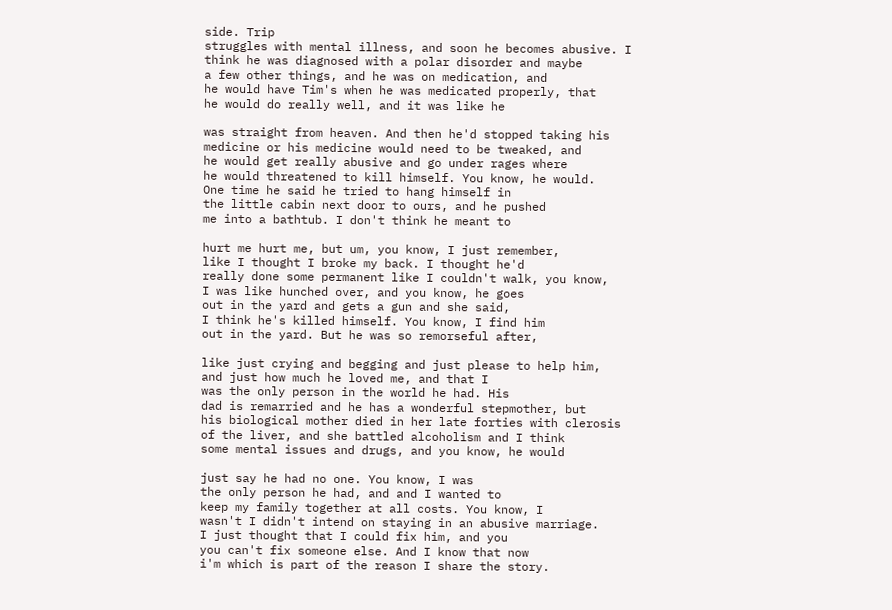side. Trip
struggles with mental illness, and soon he becomes abusive. I
think he was diagnosed with a polar disorder and maybe
a few other things, and he was on medication, and
he would have Tim's when he was medicated properly, that
he would do really well, and it was like he

was straight from heaven. And then he'd stopped taking his
medicine or his medicine would need to be tweaked, and
he would get really abusive and go under rages where
he would threatened to kill himself. You know, he would.
One time he said he tried to hang himself in
the little cabin next door to ours, and he pushed
me into a bathtub. I don't think he meant to

hurt me hurt me, but um, you know, I just remember,
like I thought I broke my back. I thought he'd
really done some permanent like I couldn't walk, you know,
I was like hunched over, and you know, he goes
out in the yard and gets a gun and she said,
I think he's killed himself. You know, I find him
out in the yard. But he was so remorseful after,

like just crying and begging and just please to help him,
and just how much he loved me, and that I
was the only person in the world he had. His
dad is remarried and he has a wonderful stepmother, but
his biological mother died in her late forties with clerosis
of the liver, and she battled alcoholism and I think
some mental issues and drugs, and you know, he would

just say he had no one. You know, I was
the only person he had, and and I wanted to
keep my family together at all costs. You know, I
wasn't I didn't intend on staying in an abusive marriage.
I just thought that I could fix him, and you
you can't fix someone else. And I know that now
i'm which is part of the reason I share the story.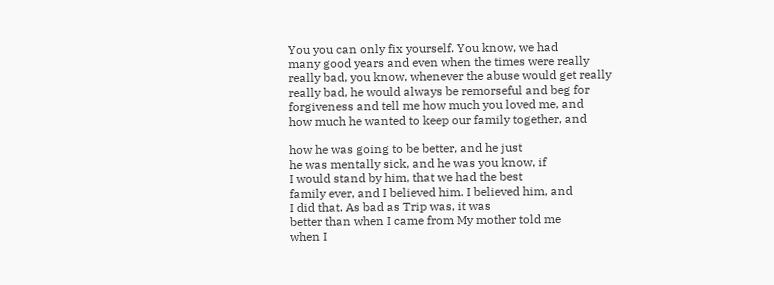You you can only fix yourself. You know, we had
many good years and even when the times were really
really bad, you know, whenever the abuse would get really
really bad, he would always be remorseful and beg for
forgiveness and tell me how much you loved me, and
how much he wanted to keep our family together, and

how he was going to be better, and he just
he was mentally sick, and he was you know, if
I would stand by him, that we had the best
family ever, and I believed him. I believed him, and
I did that. As bad as Trip was, it was
better than when I came from My mother told me
when I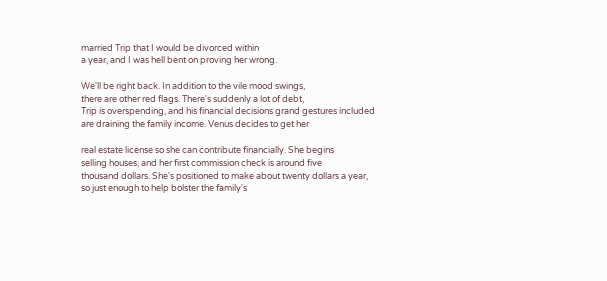married Trip that I would be divorced within
a year, and I was hell bent on proving her wrong.

We'll be right back. In addition to the vile mood swings,
there are other red flags. There's suddenly a lot of debt,
Trip is overspending, and his financial decisions grand gestures included
are draining the family income. Venus decides to get her

real estate license so she can contribute financially. She begins
selling houses, and her first commission check is around five
thousand dollars. She's positioned to make about twenty dollars a year,
so just enough to help bolster the family's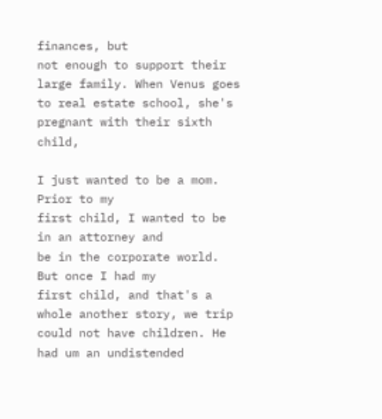finances, but
not enough to support their large family. When Venus goes
to real estate school, she's pregnant with their sixth child,

I just wanted to be a mom. Prior to my
first child, I wanted to be in an attorney and
be in the corporate world. But once I had my
first child, and that's a whole another story, we trip
could not have children. He had um an undistended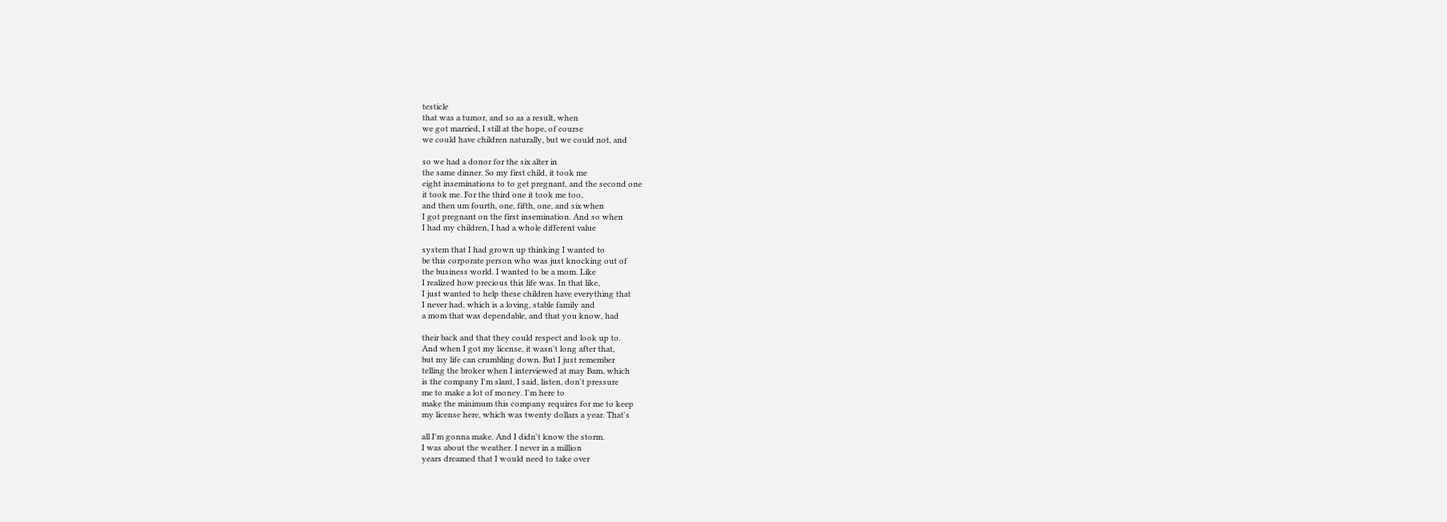testicle
that was a tumor, and so as a result, when
we got married, I still at the hope, of course
we could have children naturally, but we could not, and

so we had a donor for the six alter in
the same dinner. So my first child, it took me
eight inseminations to to get pregnant, and the second one
it took me. For the third one it took me too,
and then um fourth, one, fifth, one, and six when
I got pregnant on the first insemination. And so when
I had my children, I had a whole different value

system that I had grown up thinking I wanted to
be this corporate person who was just knocking out of
the business world. I wanted to be a mom. Like
I realized how precious this life was. In that like,
I just wanted to help these children have everything that
I never had, which is a loving, stable family and
a mom that was dependable, and that you know, had

their back and that they could respect and look up to.
And when I got my license, it wasn't long after that,
but my life can crumbling down. But I just remember
telling the broker when I interviewed at may Bam, which
is the company I'm slant, I said, listen, don't pressure
me to make a lot of money. I'm here to
make the minimum this company requires for me to keep
my license here, which was twenty dollars a year. That's

all I'm gonna make. And I didn't know the storm.
I was about the weather. I never in a million
years dreamed that I would need to take over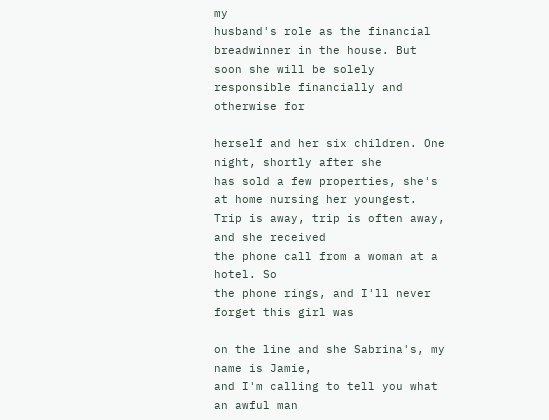my
husband's role as the financial breadwinner in the house. But
soon she will be solely responsible financially and otherwise for

herself and her six children. One night, shortly after she
has sold a few properties, she's at home nursing her youngest.
Trip is away, trip is often away, and she received
the phone call from a woman at a hotel. So
the phone rings, and I'll never forget this girl was

on the line and she Sabrina's, my name is Jamie,
and I'm calling to tell you what an awful man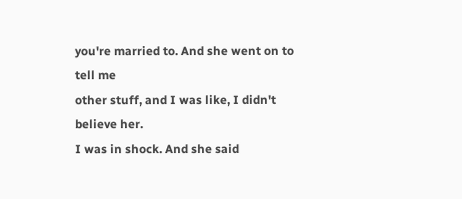you're married to. And she went on to tell me
other stuff, and I was like, I didn't believe her.
I was in shock. And she said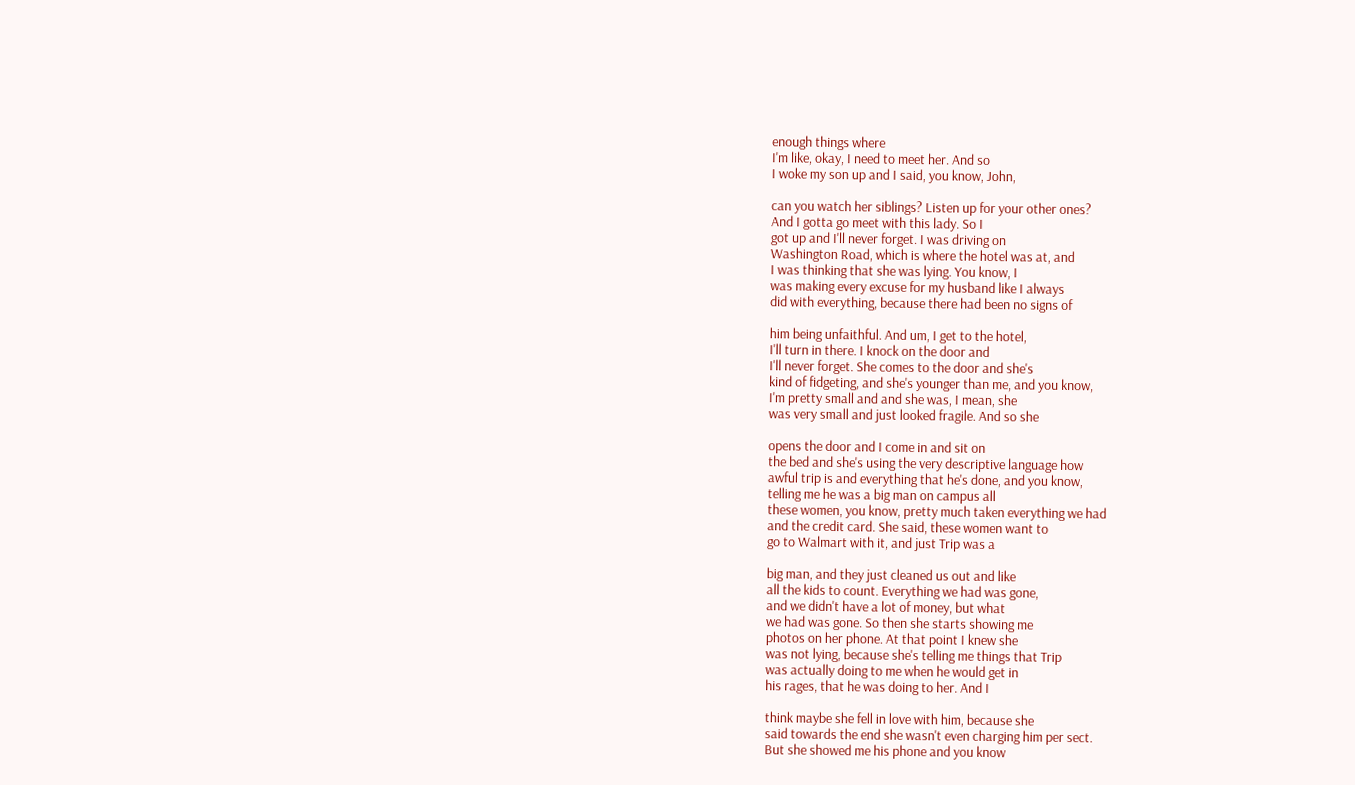enough things where
I'm like, okay, I need to meet her. And so
I woke my son up and I said, you know, John,

can you watch her siblings? Listen up for your other ones?
And I gotta go meet with this lady. So I
got up and I'll never forget. I was driving on
Washington Road, which is where the hotel was at, and
I was thinking that she was lying. You know, I
was making every excuse for my husband like I always
did with everything, because there had been no signs of

him being unfaithful. And um, I get to the hotel,
I'll turn in there. I knock on the door and
I'll never forget. She comes to the door and she's
kind of fidgeting, and she's younger than me, and you know,
I'm pretty small and and she was, I mean, she
was very small and just looked fragile. And so she

opens the door and I come in and sit on
the bed and she's using the very descriptive language how
awful trip is and everything that he's done, and you know,
telling me he was a big man on campus all
these women, you know, pretty much taken everything we had
and the credit card. She said, these women want to
go to Walmart with it, and just Trip was a

big man, and they just cleaned us out and like
all the kids to count. Everything we had was gone,
and we didn't have a lot of money, but what
we had was gone. So then she starts showing me
photos on her phone. At that point I knew she
was not lying, because she's telling me things that Trip
was actually doing to me when he would get in
his rages, that he was doing to her. And I

think maybe she fell in love with him, because she
said towards the end she wasn't even charging him per sect.
But she showed me his phone and you know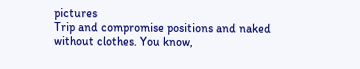pictures
Trip and compromise positions and naked without clothes. You know,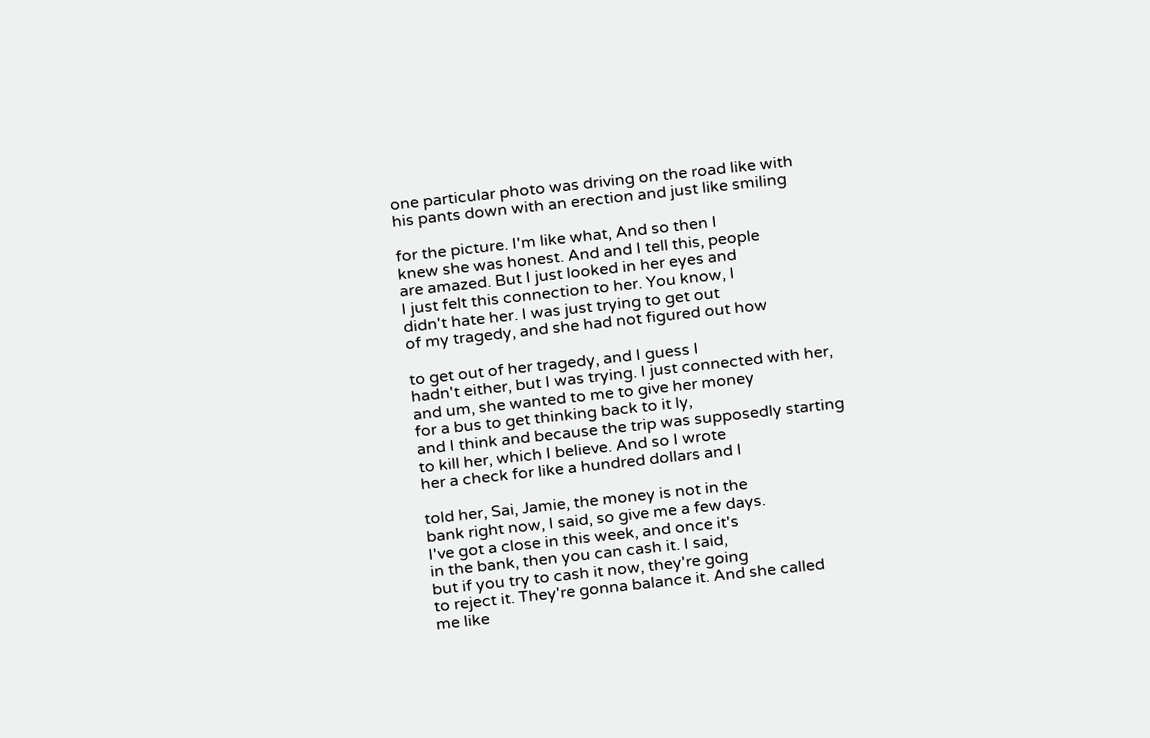one particular photo was driving on the road like with
his pants down with an erection and just like smiling

for the picture. I'm like what, And so then I
knew she was honest. And and I tell this, people
are amazed. But I just looked in her eyes and
I just felt this connection to her. You know, I
didn't hate her. I was just trying to get out
of my tragedy, and she had not figured out how

to get out of her tragedy, and I guess I
hadn't either, but I was trying. I just connected with her,
and um, she wanted to me to give her money
for a bus to get thinking back to it ly,
and I think and because the trip was supposedly starting
to kill her, which I believe. And so I wrote
her a check for like a hundred dollars and I

told her, Sai, Jamie, the money is not in the
bank right now, I said, so give me a few days.
I've got a close in this week, and once it's
in the bank, then you can cash it. I said,
but if you try to cash it now, they're going
to reject it. They're gonna balance it. And she called
me like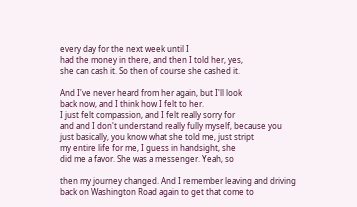every day for the next week until I
had the money in there, and then I told her, yes,
she can cash it. So then of course she cashed it.

And I've never heard from her again, but I'll look
back now, and I think how I felt to her.
I just felt compassion, and I felt really sorry for
and and I don't understand really fully myself, because you
just basically, you know what she told me, just stript
my entire life for me, I guess in handsight, she
did me a favor. She was a messenger. Yeah, so

then my journey changed. And I remember leaving and driving
back on Washington Road again to get that come to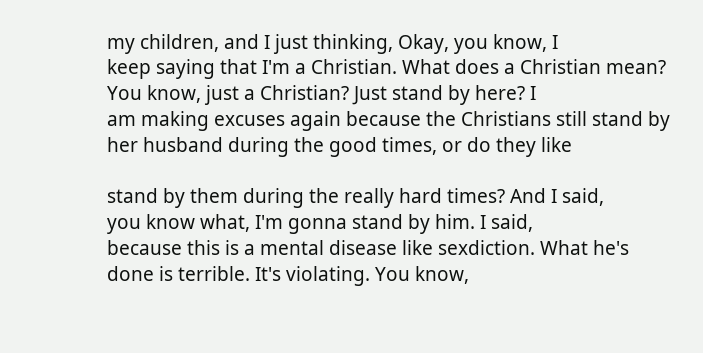my children, and I just thinking, Okay, you know, I
keep saying that I'm a Christian. What does a Christian mean?
You know, just a Christian? Just stand by here? I
am making excuses again because the Christians still stand by
her husband during the good times, or do they like

stand by them during the really hard times? And I said,
you know what, I'm gonna stand by him. I said,
because this is a mental disease like sexdiction. What he's
done is terrible. It's violating. You know,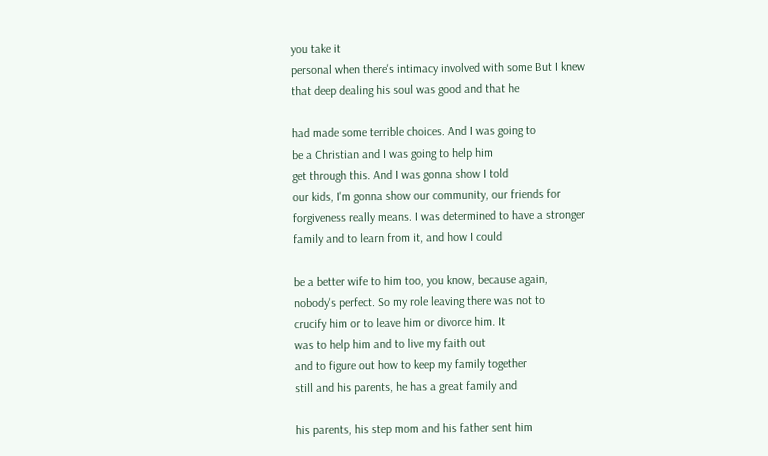you take it
personal when there's intimacy involved with some But I knew
that deep dealing his soul was good and that he

had made some terrible choices. And I was going to
be a Christian and I was going to help him
get through this. And I was gonna show I told
our kids, I'm gonna show our community, our friends for
forgiveness really means. I was determined to have a stronger
family and to learn from it, and how I could

be a better wife to him too, you know, because again,
nobody's perfect. So my role leaving there was not to
crucify him or to leave him or divorce him. It
was to help him and to live my faith out
and to figure out how to keep my family together
still and his parents, he has a great family and

his parents, his step mom and his father sent him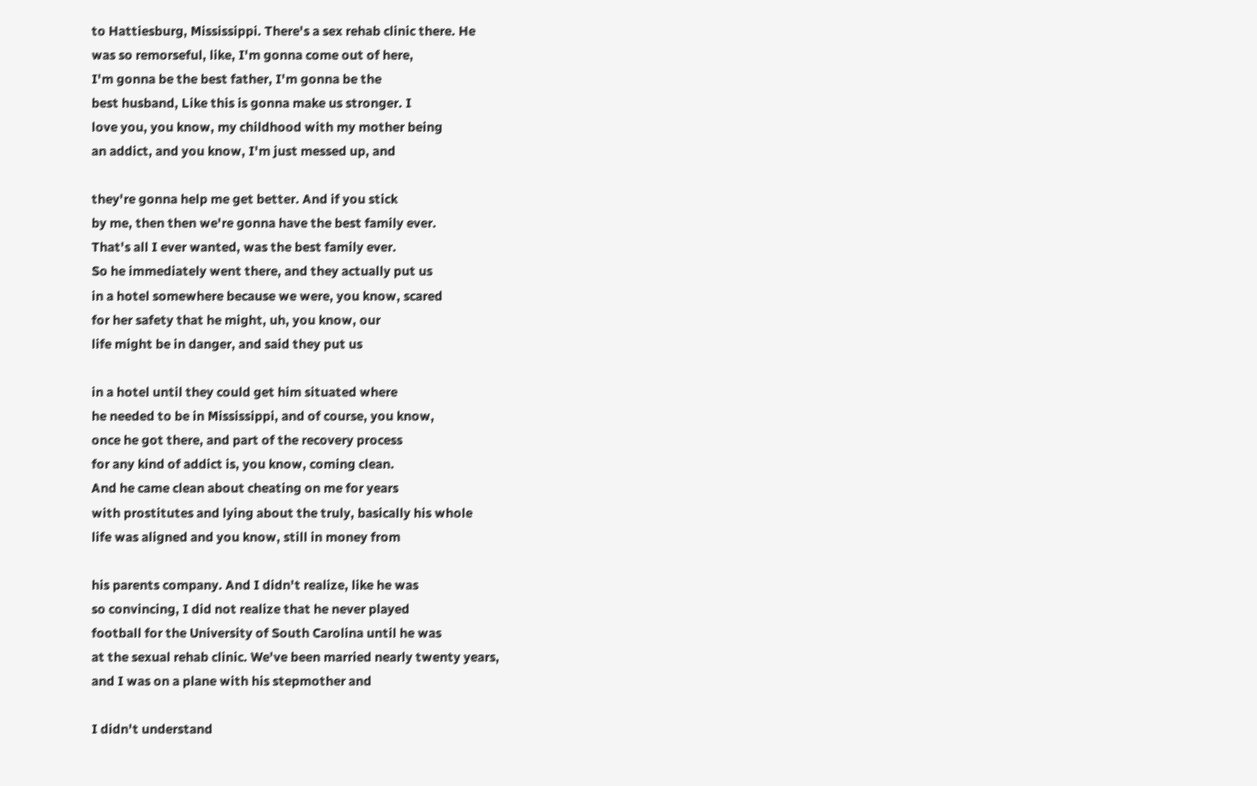to Hattiesburg, Mississippi. There's a sex rehab clinic there. He
was so remorseful, like, I'm gonna come out of here,
I'm gonna be the best father, I'm gonna be the
best husband, Like this is gonna make us stronger. I
love you, you know, my childhood with my mother being
an addict, and you know, I'm just messed up, and

they're gonna help me get better. And if you stick
by me, then then we're gonna have the best family ever.
That's all I ever wanted, was the best family ever.
So he immediately went there, and they actually put us
in a hotel somewhere because we were, you know, scared
for her safety that he might, uh, you know, our
life might be in danger, and said they put us

in a hotel until they could get him situated where
he needed to be in Mississippi, and of course, you know,
once he got there, and part of the recovery process
for any kind of addict is, you know, coming clean.
And he came clean about cheating on me for years
with prostitutes and lying about the truly, basically his whole
life was aligned and you know, still in money from

his parents company. And I didn't realize, like he was
so convincing, I did not realize that he never played
football for the University of South Carolina until he was
at the sexual rehab clinic. We've been married nearly twenty years,
and I was on a plane with his stepmother and

I didn't understand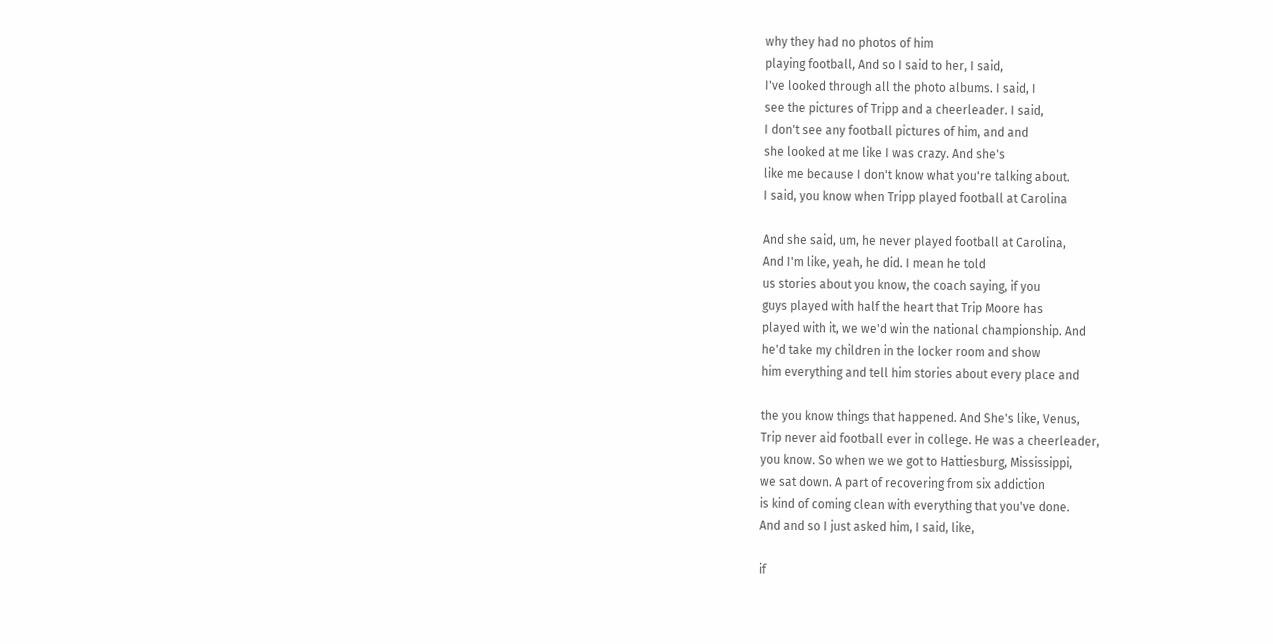why they had no photos of him
playing football, And so I said to her, I said,
I've looked through all the photo albums. I said, I
see the pictures of Tripp and a cheerleader. I said,
I don't see any football pictures of him, and and
she looked at me like I was crazy. And she's
like me because I don't know what you're talking about.
I said, you know when Tripp played football at Carolina

And she said, um, he never played football at Carolina,
And I'm like, yeah, he did. I mean he told
us stories about you know, the coach saying, if you
guys played with half the heart that Trip Moore has
played with it, we we'd win the national championship. And
he'd take my children in the locker room and show
him everything and tell him stories about every place and

the you know things that happened. And She's like, Venus,
Trip never aid football ever in college. He was a cheerleader,
you know. So when we we got to Hattiesburg, Mississippi,
we sat down. A part of recovering from six addiction
is kind of coming clean with everything that you've done.
And and so I just asked him, I said, like,

if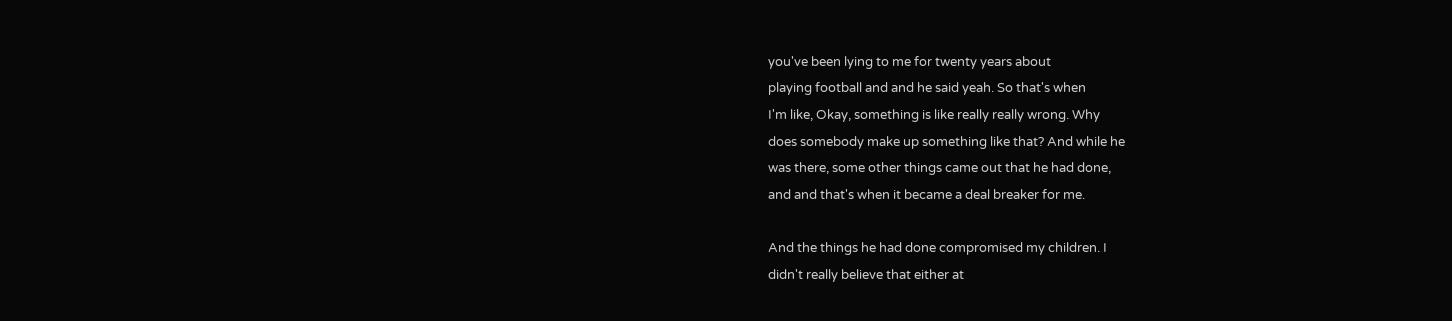you've been lying to me for twenty years about
playing football and and he said yeah. So that's when
I'm like, Okay, something is like really really wrong. Why
does somebody make up something like that? And while he
was there, some other things came out that he had done,
and and that's when it became a deal breaker for me.

And the things he had done compromised my children. I
didn't really believe that either at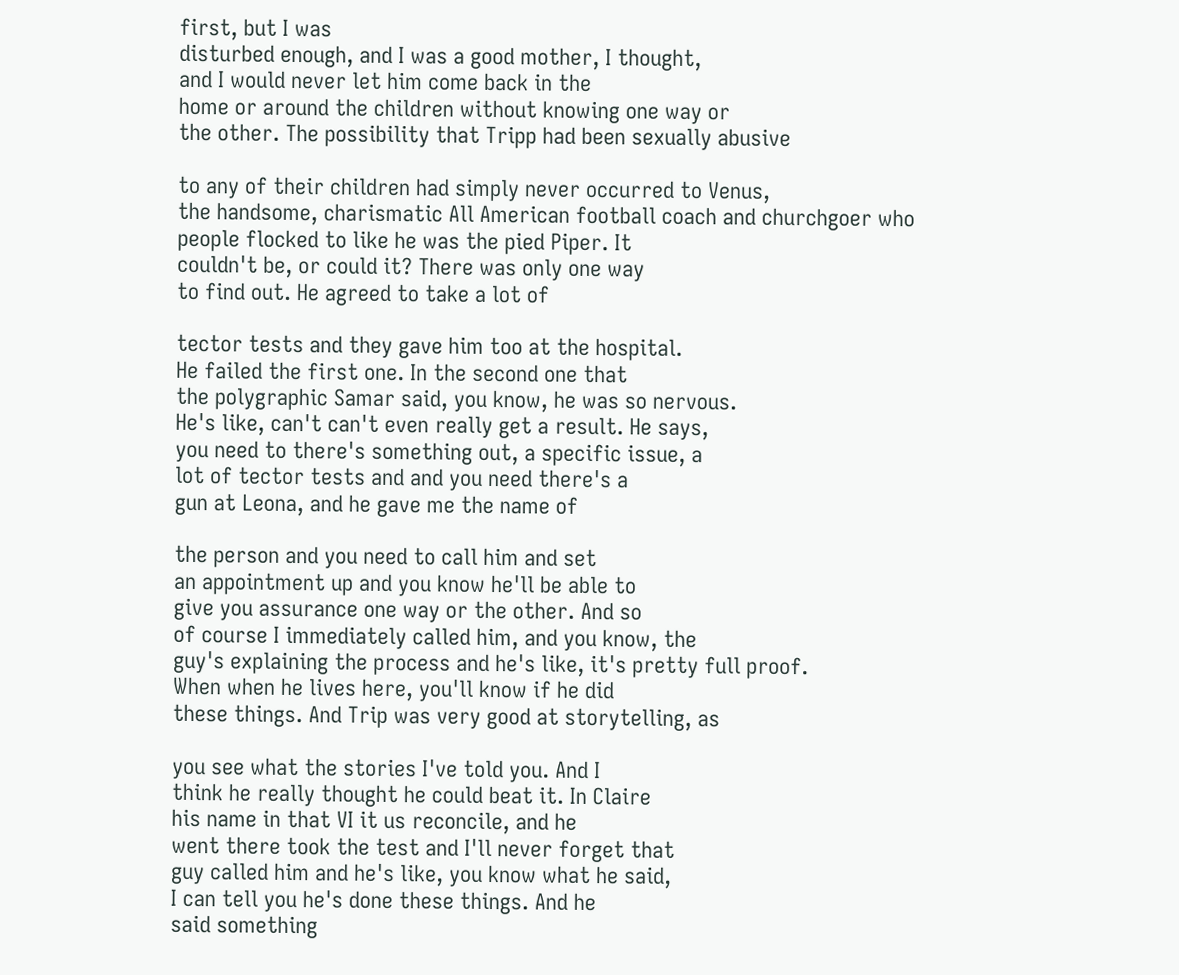first, but I was
disturbed enough, and I was a good mother, I thought,
and I would never let him come back in the
home or around the children without knowing one way or
the other. The possibility that Tripp had been sexually abusive

to any of their children had simply never occurred to Venus,
the handsome, charismatic All American football coach and churchgoer who
people flocked to like he was the pied Piper. It
couldn't be, or could it? There was only one way
to find out. He agreed to take a lot of

tector tests and they gave him too at the hospital.
He failed the first one. In the second one that
the polygraphic Samar said, you know, he was so nervous.
He's like, can't can't even really get a result. He says,
you need to there's something out, a specific issue, a
lot of tector tests and and you need there's a
gun at Leona, and he gave me the name of

the person and you need to call him and set
an appointment up and you know he'll be able to
give you assurance one way or the other. And so
of course I immediately called him, and you know, the
guy's explaining the process and he's like, it's pretty full proof.
When when he lives here, you'll know if he did
these things. And Trip was very good at storytelling, as

you see what the stories I've told you. And I
think he really thought he could beat it. In Claire
his name in that VI it us reconcile, and he
went there took the test and I'll never forget that
guy called him and he's like, you know what he said,
I can tell you he's done these things. And he
said something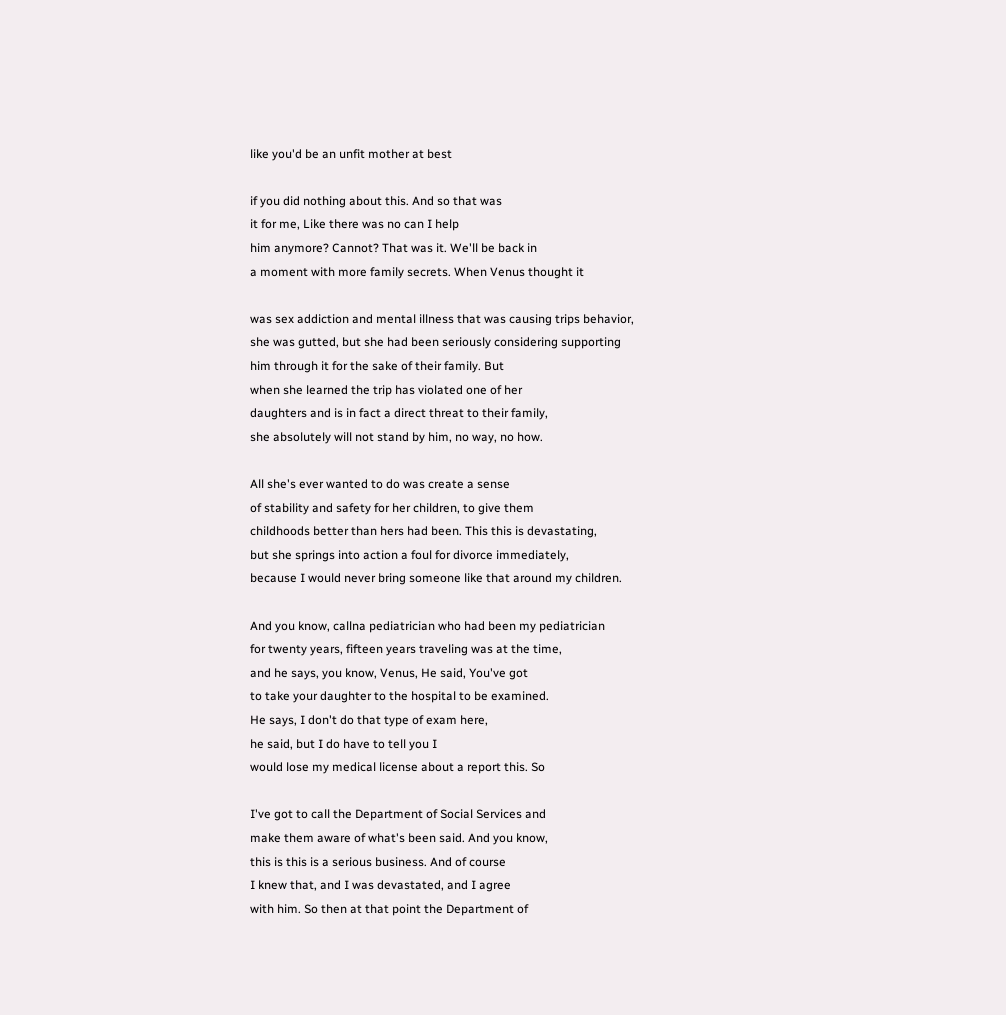like you'd be an unfit mother at best

if you did nothing about this. And so that was
it for me, Like there was no can I help
him anymore? Cannot? That was it. We'll be back in
a moment with more family secrets. When Venus thought it

was sex addiction and mental illness that was causing trips behavior,
she was gutted, but she had been seriously considering supporting
him through it for the sake of their family. But
when she learned the trip has violated one of her
daughters and is in fact a direct threat to their family,
she absolutely will not stand by him, no way, no how.

All she's ever wanted to do was create a sense
of stability and safety for her children, to give them
childhoods better than hers had been. This this is devastating,
but she springs into action a foul for divorce immediately,
because I would never bring someone like that around my children.

And you know, callna pediatrician who had been my pediatrician
for twenty years, fifteen years traveling was at the time,
and he says, you know, Venus, He said, You've got
to take your daughter to the hospital to be examined.
He says, I don't do that type of exam here,
he said, but I do have to tell you I
would lose my medical license about a report this. So

I've got to call the Department of Social Services and
make them aware of what's been said. And you know,
this is this is a serious business. And of course
I knew that, and I was devastated, and I agree
with him. So then at that point the Department of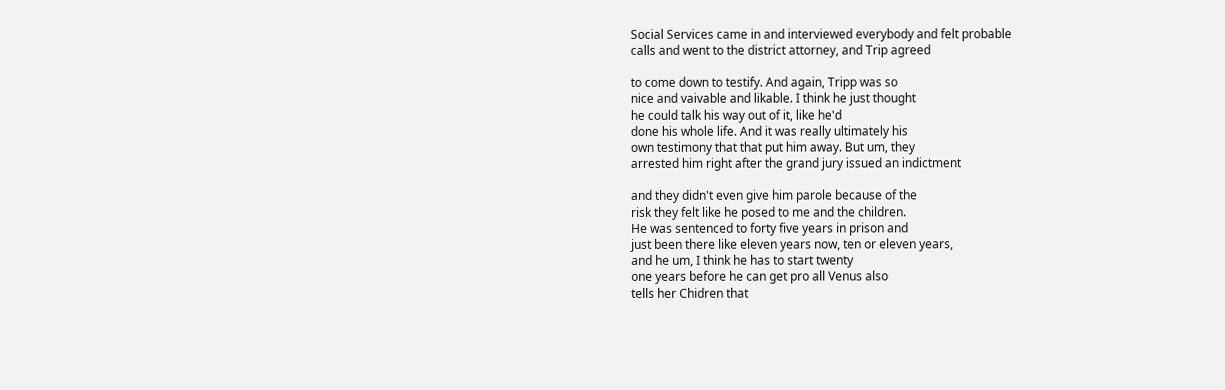Social Services came in and interviewed everybody and felt probable
calls and went to the district attorney, and Trip agreed

to come down to testify. And again, Tripp was so
nice and vaivable and likable. I think he just thought
he could talk his way out of it, like he'd
done his whole life. And it was really ultimately his
own testimony that that put him away. But um, they
arrested him right after the grand jury issued an indictment

and they didn't even give him parole because of the
risk they felt like he posed to me and the children.
He was sentenced to forty five years in prison and
just been there like eleven years now, ten or eleven years,
and he um, I think he has to start twenty
one years before he can get pro all Venus also
tells her Chidren that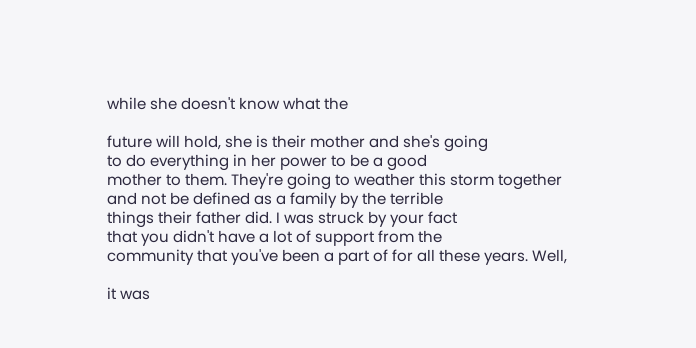while she doesn't know what the

future will hold, she is their mother and she's going
to do everything in her power to be a good
mother to them. They're going to weather this storm together
and not be defined as a family by the terrible
things their father did. I was struck by your fact
that you didn't have a lot of support from the
community that you've been a part of for all these years. Well,

it was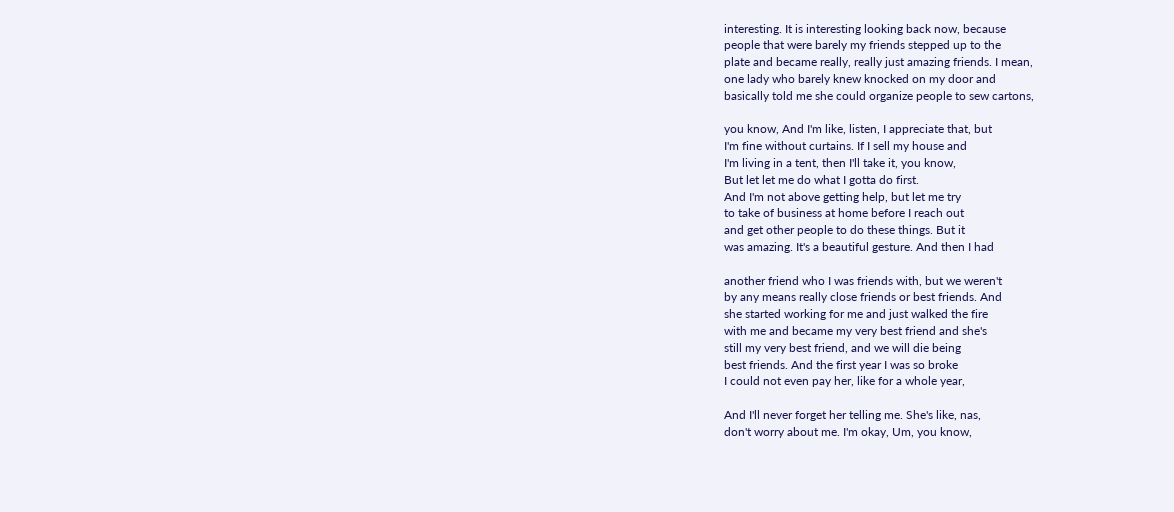interesting. It is interesting looking back now, because
people that were barely my friends stepped up to the
plate and became really, really just amazing friends. I mean,
one lady who barely knew knocked on my door and
basically told me she could organize people to sew cartons,

you know, And I'm like, listen, I appreciate that, but
I'm fine without curtains. If I sell my house and
I'm living in a tent, then I'll take it, you know,
But let let me do what I gotta do first.
And I'm not above getting help, but let me try
to take of business at home before I reach out
and get other people to do these things. But it
was amazing. It's a beautiful gesture. And then I had

another friend who I was friends with, but we weren't
by any means really close friends or best friends. And
she started working for me and just walked the fire
with me and became my very best friend and she's
still my very best friend, and we will die being
best friends. And the first year I was so broke
I could not even pay her, like for a whole year,

And I'll never forget her telling me. She's like, nas,
don't worry about me. I'm okay, Um, you know,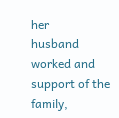her
husband worked and support of the family,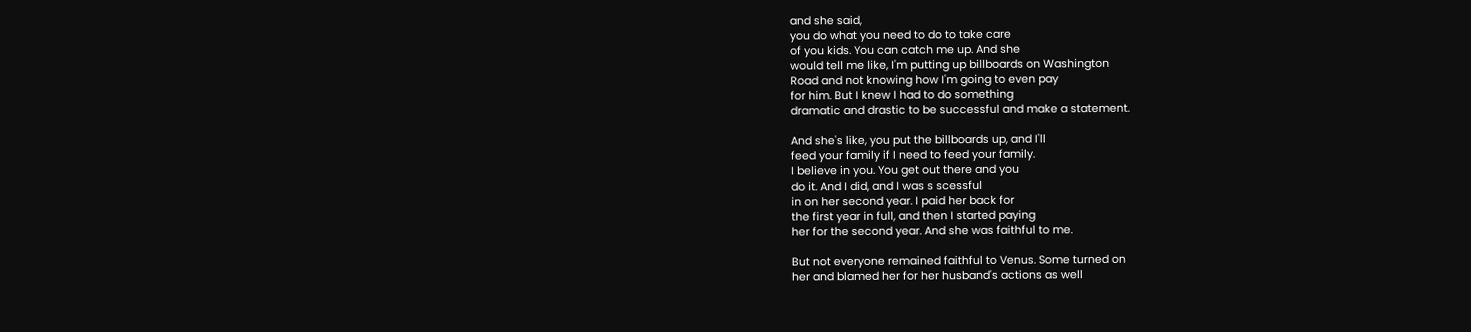and she said,
you do what you need to do to take care
of you kids. You can catch me up. And she
would tell me like, I'm putting up billboards on Washington
Road and not knowing how I'm going to even pay
for him. But I knew I had to do something
dramatic and drastic to be successful and make a statement.

And she's like, you put the billboards up, and I'll
feed your family if I need to feed your family.
I believe in you. You get out there and you
do it. And I did, and I was s scessful
in on her second year. I paid her back for
the first year in full, and then I started paying
her for the second year. And she was faithful to me.

But not everyone remained faithful to Venus. Some turned on
her and blamed her for her husband's actions as well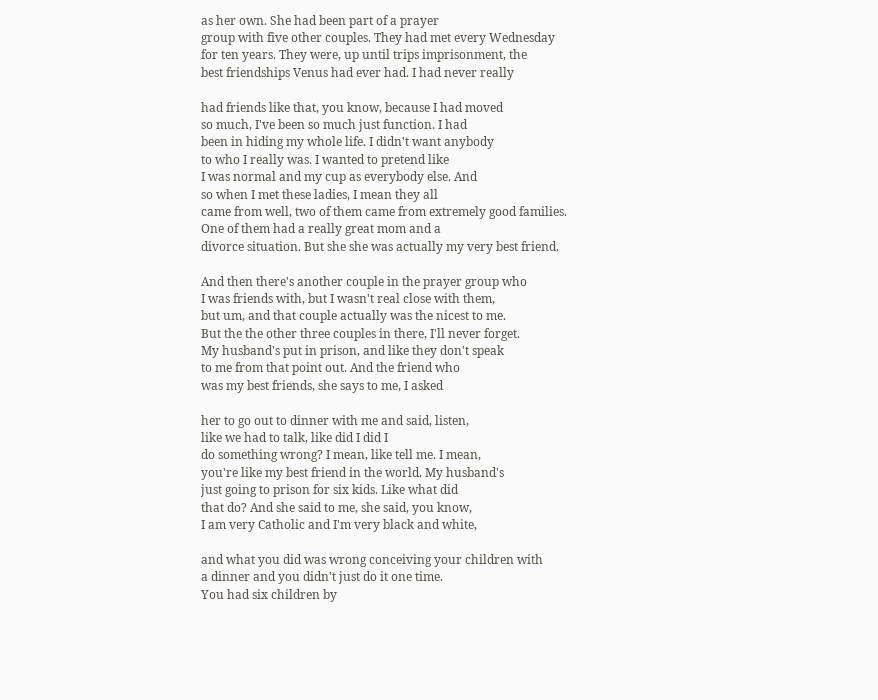as her own. She had been part of a prayer
group with five other couples. They had met every Wednesday
for ten years. They were, up until trips imprisonment, the
best friendships Venus had ever had. I had never really

had friends like that, you know, because I had moved
so much, I've been so much just function. I had
been in hiding my whole life. I didn't want anybody
to who I really was. I wanted to pretend like
I was normal and my cup as everybody else. And
so when I met these ladies, I mean they all
came from well, two of them came from extremely good families.
One of them had a really great mom and a
divorce situation. But she she was actually my very best friend.

And then there's another couple in the prayer group who
I was friends with, but I wasn't real close with them,
but um, and that couple actually was the nicest to me.
But the the other three couples in there, I'll never forget.
My husband's put in prison, and like they don't speak
to me from that point out. And the friend who
was my best friends, she says to me, I asked

her to go out to dinner with me and said, listen,
like we had to talk, like did I did I
do something wrong? I mean, like tell me. I mean,
you're like my best friend in the world. My husband's
just going to prison for six kids. Like what did
that do? And she said to me, she said, you know,
I am very Catholic and I'm very black and white,

and what you did was wrong conceiving your children with
a dinner and you didn't just do it one time.
You had six children by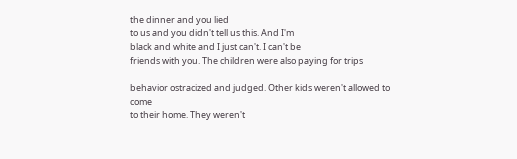the dinner and you lied
to us and you didn't tell us this. And I'm
black and white and I just can't. I can't be
friends with you. The children were also paying for trips

behavior ostracized and judged. Other kids weren't allowed to come
to their home. They weren't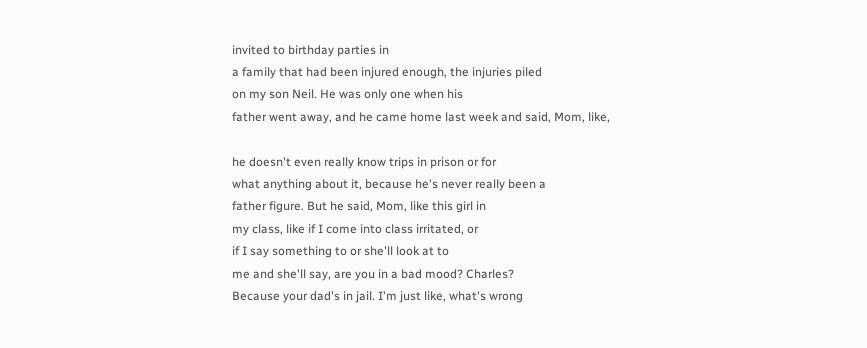invited to birthday parties in
a family that had been injured enough, the injuries piled
on my son Neil. He was only one when his
father went away, and he came home last week and said, Mom, like,

he doesn't even really know trips in prison or for
what anything about it, because he's never really been a
father figure. But he said, Mom, like this girl in
my class, like if I come into class irritated, or
if I say something to or she'll look at to
me and she'll say, are you in a bad mood? Charles?
Because your dad's in jail. I'm just like, what's wrong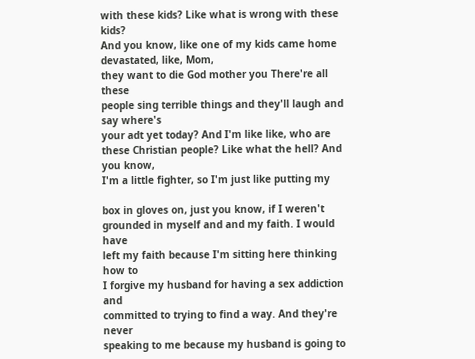with these kids? Like what is wrong with these kids?
And you know, like one of my kids came home devastated, like, Mom,
they want to die God mother you There're all these
people sing terrible things and they'll laugh and say where's
your adt yet today? And I'm like like, who are
these Christian people? Like what the hell? And you know,
I'm a little fighter, so I'm just like putting my

box in gloves on, just you know, if I weren't
grounded in myself and and my faith. I would have
left my faith because I'm sitting here thinking how to
I forgive my husband for having a sex addiction and
committed to trying to find a way. And they're never
speaking to me because my husband is going to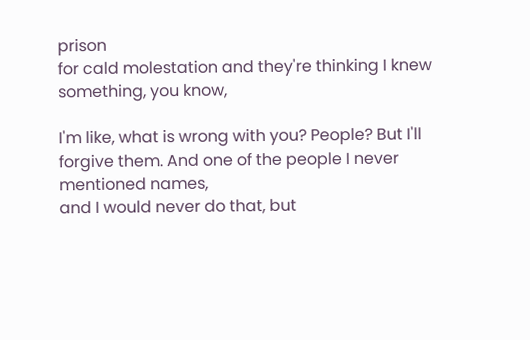prison
for cald molestation and they're thinking I knew something, you know,

I'm like, what is wrong with you? People? But I'll
forgive them. And one of the people I never mentioned names,
and I would never do that, but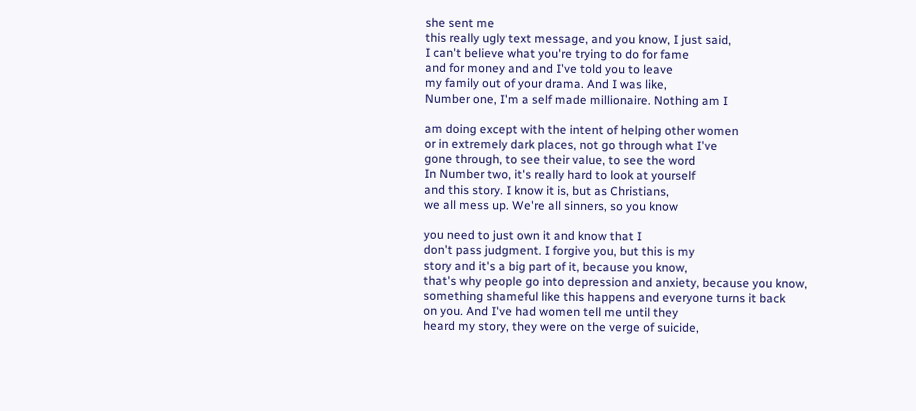she sent me
this really ugly text message, and you know, I just said,
I can't believe what you're trying to do for fame
and for money and and I've told you to leave
my family out of your drama. And I was like,
Number one, I'm a self made millionaire. Nothing am I

am doing except with the intent of helping other women
or in extremely dark places, not go through what I've
gone through, to see their value, to see the word
In Number two, it's really hard to look at yourself
and this story. I know it is, but as Christians,
we all mess up. We're all sinners, so you know

you need to just own it and know that I
don't pass judgment. I forgive you, but this is my
story and it's a big part of it, because you know,
that's why people go into depression and anxiety, because you know,
something shameful like this happens and everyone turns it back
on you. And I've had women tell me until they
heard my story, they were on the verge of suicide,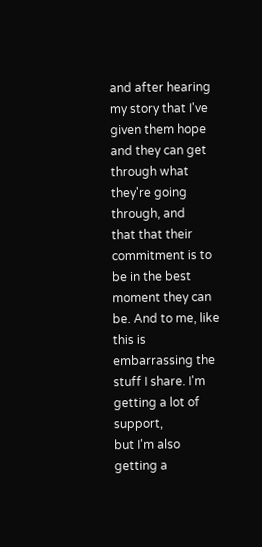and after hearing my story that I've given them hope
and they can get through what they're going through, and
that that their commitment is to be in the best
moment they can be. And to me, like this is
embarrassing the stuff I share. I'm getting a lot of support,
but I'm also getting a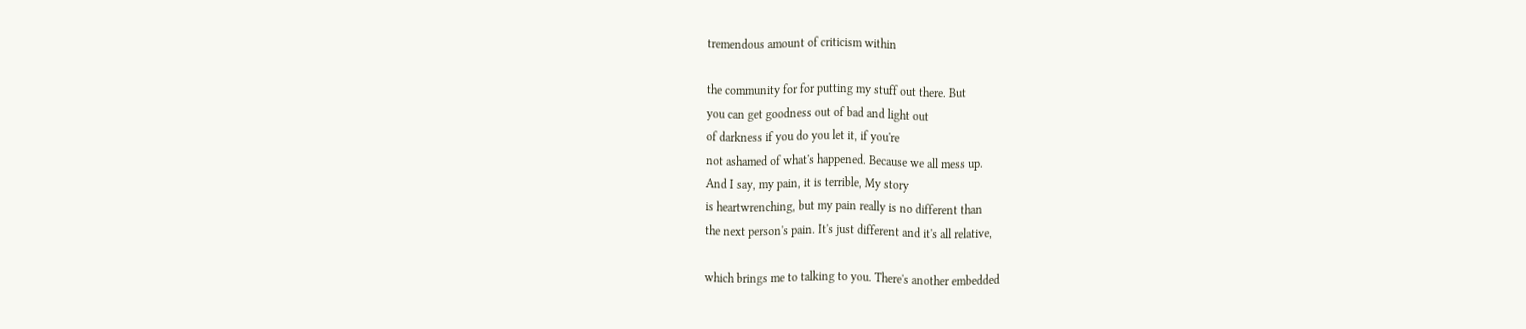tremendous amount of criticism within

the community for for putting my stuff out there. But
you can get goodness out of bad and light out
of darkness if you do you let it, if you're
not ashamed of what's happened. Because we all mess up.
And I say, my pain, it is terrible, My story
is heartwrenching, but my pain really is no different than
the next person's pain. It's just different and it's all relative,

which brings me to talking to you. There's another embedded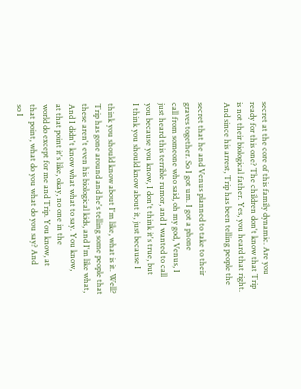secret at the core of this family dynamic. Are you
ready for this one? The children don't know that Trip
is not their biological father. Yes, you heard that right.
And since his arrest, Trip has been telling people the

secret that he and Venus planned to take to their
graves together. So I got um. I got a phone
call from someone who said, oh my god, Venus, I
just heard this terrible rumor, and I wanted to call
you because you know, I don't think it's true, but
I think you should know about it, just because I

think you should know about I'm like, what is it. Well?
Trip has gone around and he's telling some people that
these aren't even his biological kids, and I'm like what,
And I didn't know what what to say. You know,
at that point it's like, okay, no one in the
world do except for me and Trip. You know, at
that point, what do you what do you say? And
so I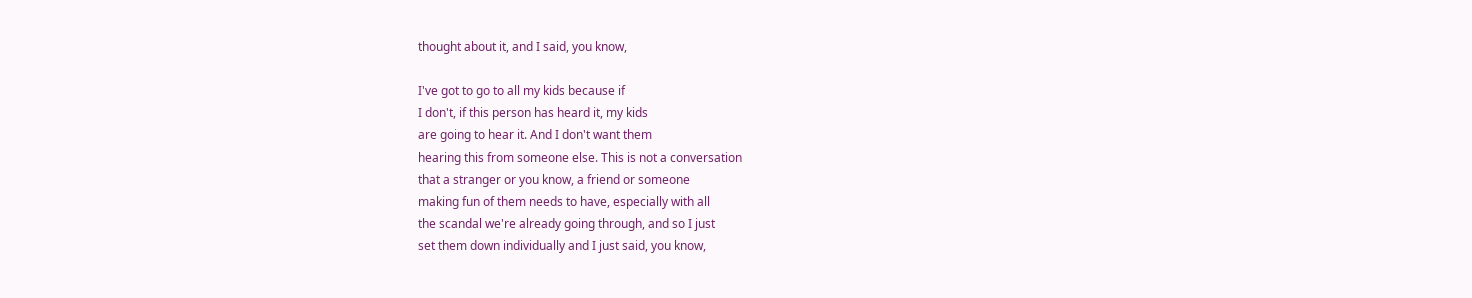thought about it, and I said, you know,

I've got to go to all my kids because if
I don't, if this person has heard it, my kids
are going to hear it. And I don't want them
hearing this from someone else. This is not a conversation
that a stranger or you know, a friend or someone
making fun of them needs to have, especially with all
the scandal we're already going through, and so I just
set them down individually and I just said, you know,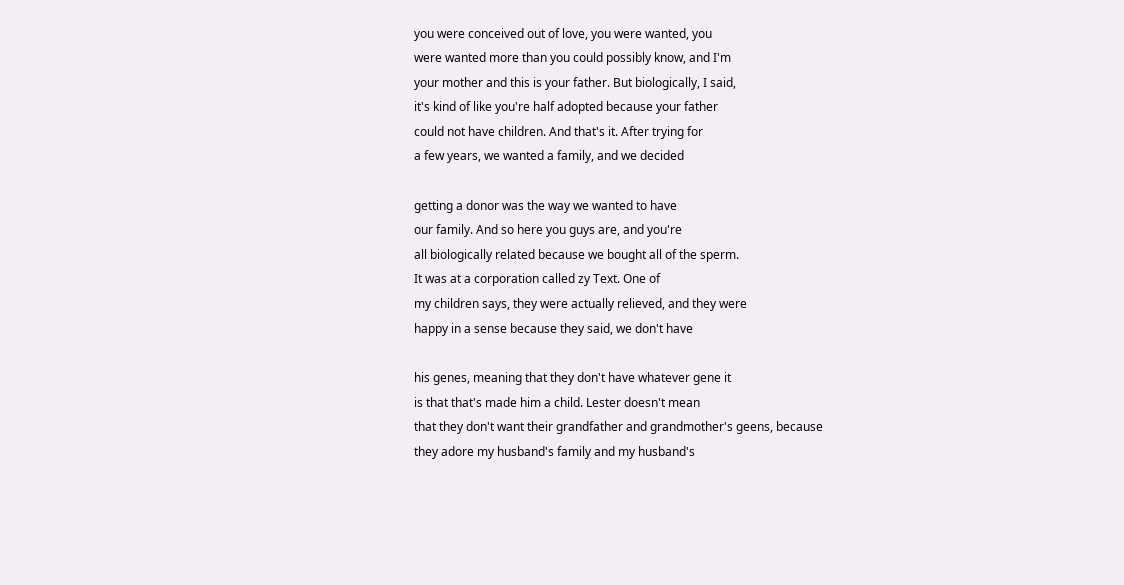you were conceived out of love, you were wanted, you
were wanted more than you could possibly know, and I'm
your mother and this is your father. But biologically, I said,
it's kind of like you're half adopted because your father
could not have children. And that's it. After trying for
a few years, we wanted a family, and we decided

getting a donor was the way we wanted to have
our family. And so here you guys are, and you're
all biologically related because we bought all of the sperm.
It was at a corporation called zy Text. One of
my children says, they were actually relieved, and they were
happy in a sense because they said, we don't have

his genes, meaning that they don't have whatever gene it
is that that's made him a child. Lester doesn't mean
that they don't want their grandfather and grandmother's geens, because
they adore my husband's family and my husband's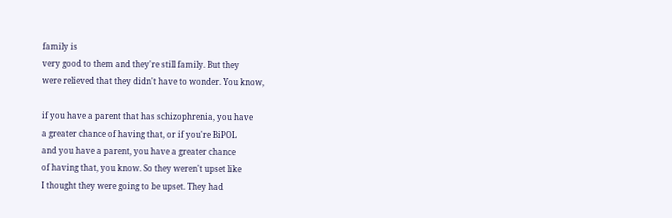family is
very good to them and they're still family. But they
were relieved that they didn't have to wonder. You know,

if you have a parent that has schizophrenia, you have
a greater chance of having that, or if you're BiPOL
and you have a parent, you have a greater chance
of having that, you know. So they weren't upset like
I thought they were going to be upset. They had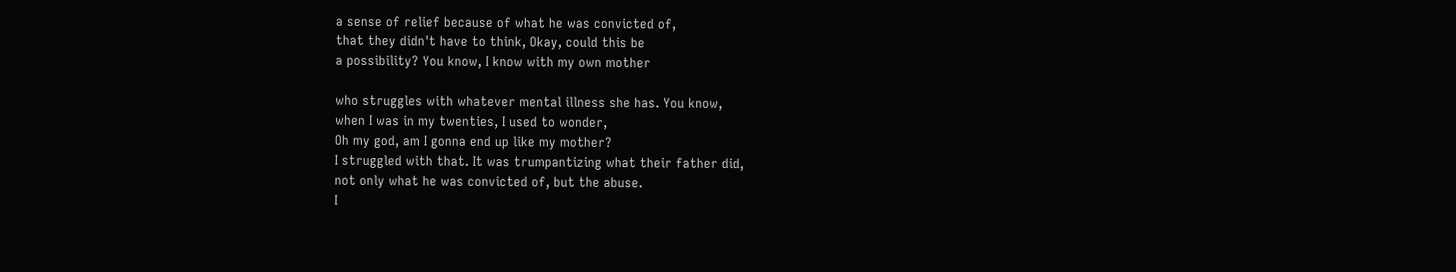a sense of relief because of what he was convicted of,
that they didn't have to think, Okay, could this be
a possibility? You know, I know with my own mother

who struggles with whatever mental illness she has. You know,
when I was in my twenties, I used to wonder,
Oh my god, am I gonna end up like my mother?
I struggled with that. It was trumpantizing what their father did,
not only what he was convicted of, but the abuse.
I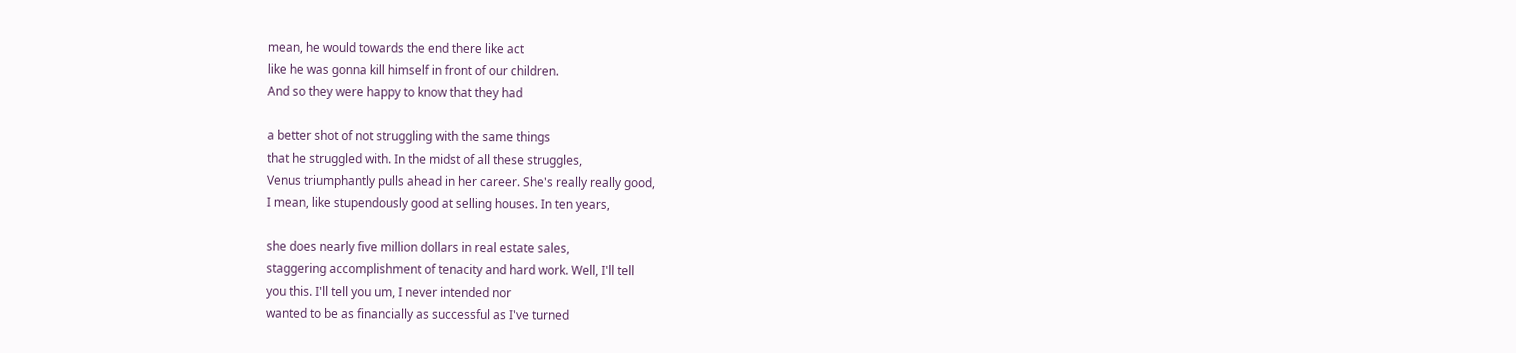mean, he would towards the end there like act
like he was gonna kill himself in front of our children.
And so they were happy to know that they had

a better shot of not struggling with the same things
that he struggled with. In the midst of all these struggles,
Venus triumphantly pulls ahead in her career. She's really really good,
I mean, like stupendously good at selling houses. In ten years,

she does nearly five million dollars in real estate sales,
staggering accomplishment of tenacity and hard work. Well, I'll tell
you this. I'll tell you um, I never intended nor
wanted to be as financially as successful as I've turned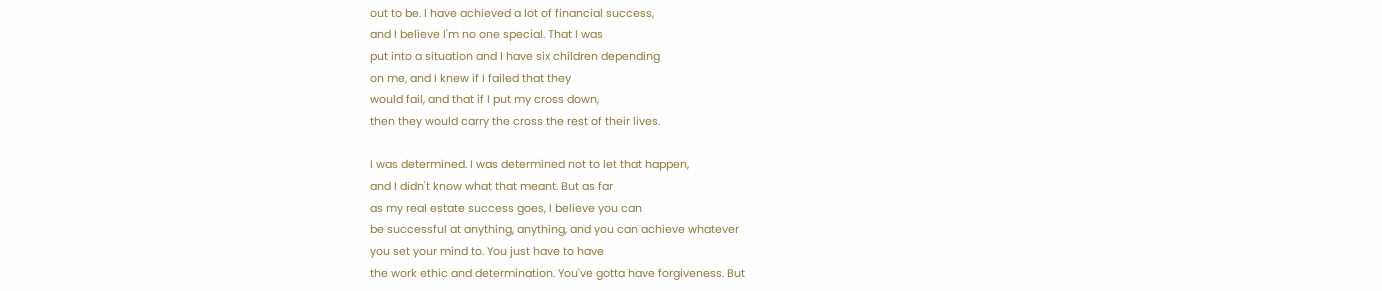out to be. I have achieved a lot of financial success,
and I believe I'm no one special. That I was
put into a situation and I have six children depending
on me, and I knew if I failed that they
would fail, and that if I put my cross down,
then they would carry the cross the rest of their lives.

I was determined. I was determined not to let that happen,
and I didn't know what that meant. But as far
as my real estate success goes, I believe you can
be successful at anything, anything, and you can achieve whatever
you set your mind to. You just have to have
the work ethic and determination. You've gotta have forgiveness. But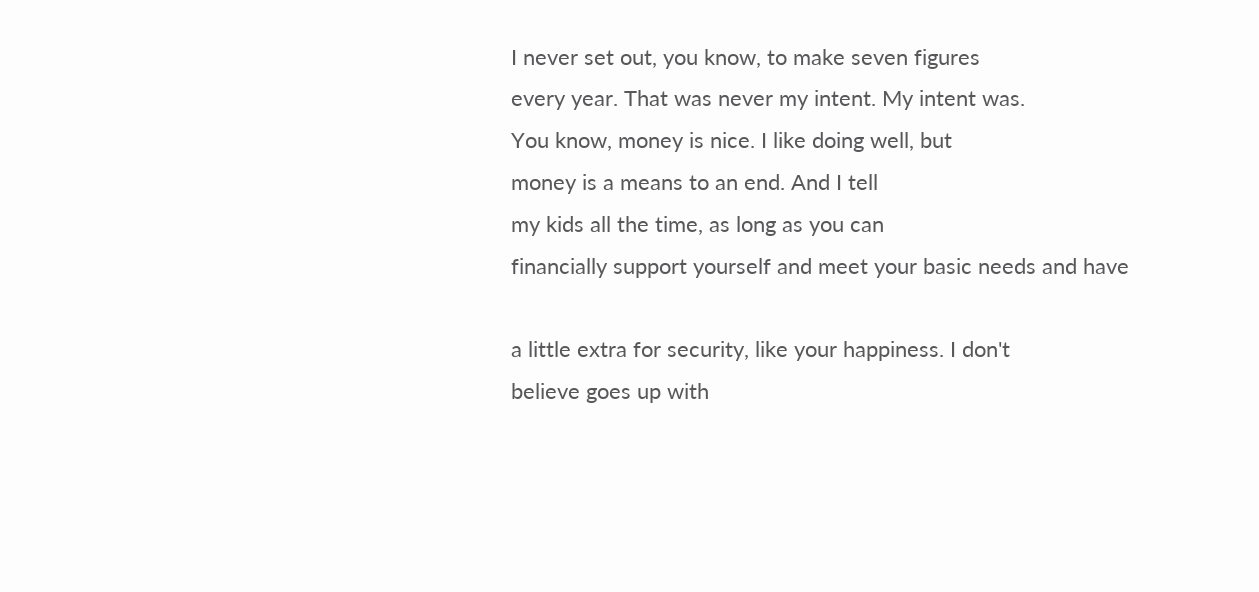I never set out, you know, to make seven figures
every year. That was never my intent. My intent was.
You know, money is nice. I like doing well, but
money is a means to an end. And I tell
my kids all the time, as long as you can
financially support yourself and meet your basic needs and have

a little extra for security, like your happiness. I don't
believe goes up with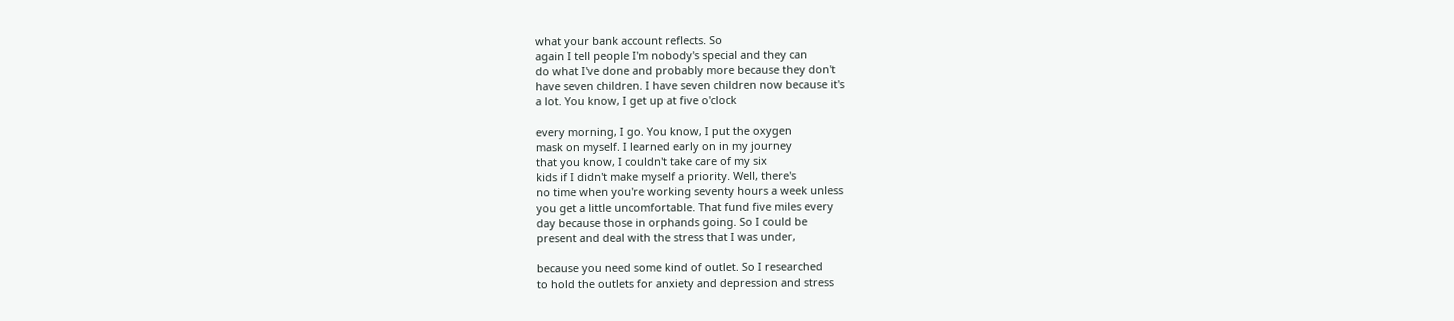what your bank account reflects. So
again I tell people I'm nobody's special and they can
do what I've done and probably more because they don't
have seven children. I have seven children now because it's
a lot. You know, I get up at five o'clock

every morning, I go. You know, I put the oxygen
mask on myself. I learned early on in my journey
that you know, I couldn't take care of my six
kids if I didn't make myself a priority. Well, there's
no time when you're working seventy hours a week unless
you get a little uncomfortable. That fund five miles every
day because those in orphands going. So I could be
present and deal with the stress that I was under,

because you need some kind of outlet. So I researched
to hold the outlets for anxiety and depression and stress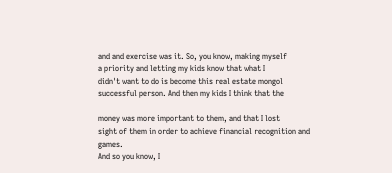and and exercise was it. So, you know, making myself
a priority and letting my kids know that what I
didn't want to do is become this real estate mongol
successful person. And then my kids I think that the

money was more important to them, and that I lost
sight of them in order to achieve financial recognition and games.
And so you know, I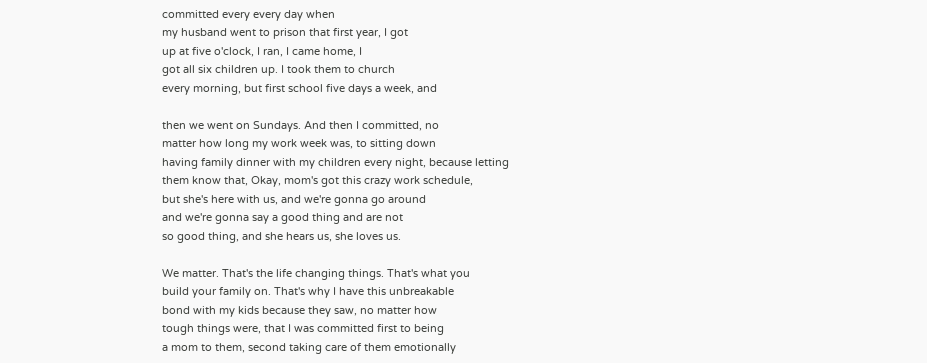committed every every day when
my husband went to prison that first year, I got
up at five o'clock, I ran, I came home, I
got all six children up. I took them to church
every morning, but first school five days a week, and

then we went on Sundays. And then I committed, no
matter how long my work week was, to sitting down
having family dinner with my children every night, because letting
them know that, Okay, mom's got this crazy work schedule,
but she's here with us, and we're gonna go around
and we're gonna say a good thing and are not
so good thing, and she hears us, she loves us.

We matter. That's the life changing things. That's what you
build your family on. That's why I have this unbreakable
bond with my kids because they saw, no matter how
tough things were, that I was committed first to being
a mom to them, second taking care of them emotionally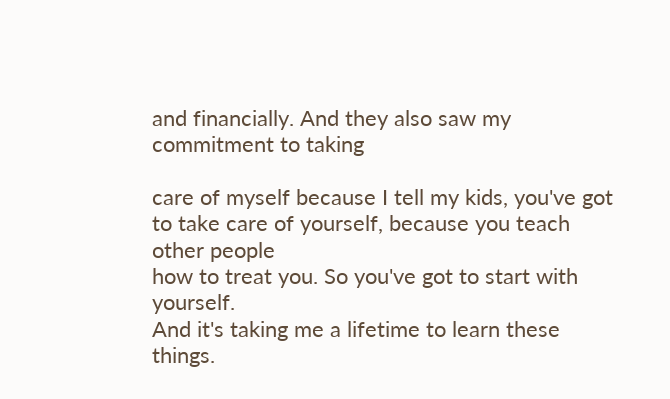and financially. And they also saw my commitment to taking

care of myself because I tell my kids, you've got
to take care of yourself, because you teach other people
how to treat you. So you've got to start with yourself.
And it's taking me a lifetime to learn these things.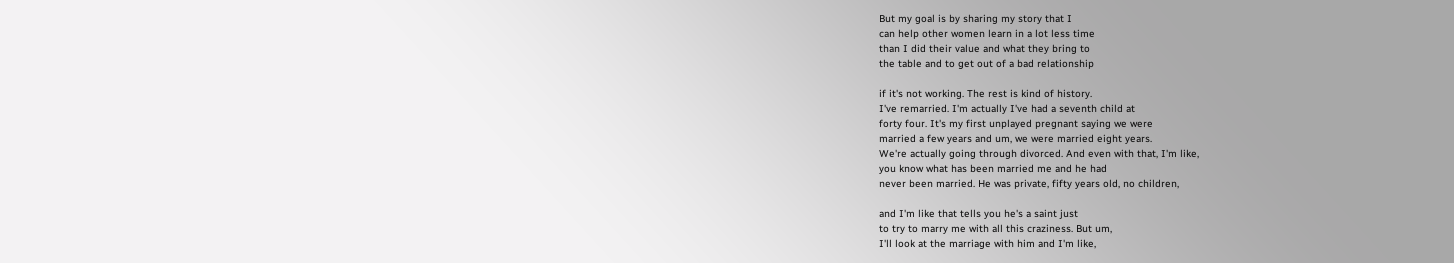But my goal is by sharing my story that I
can help other women learn in a lot less time
than I did their value and what they bring to
the table and to get out of a bad relationship

if it's not working. The rest is kind of history.
I've remarried. I'm actually I've had a seventh child at
forty four. It's my first unplayed pregnant saying we were
married a few years and um, we were married eight years.
We're actually going through divorced. And even with that, I'm like,
you know what has been married me and he had
never been married. He was private, fifty years old, no children,

and I'm like that tells you he's a saint just
to try to marry me with all this craziness. But um,
I'll look at the marriage with him and I'm like,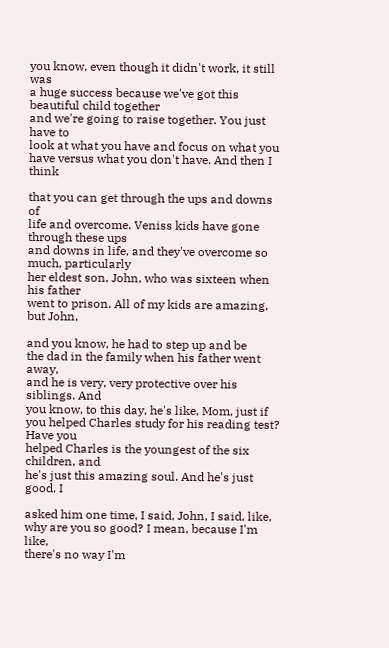you know, even though it didn't work, it still was
a huge success because we've got this beautiful child together
and we're going to raise together. You just have to
look at what you have and focus on what you
have versus what you don't have. And then I think

that you can get through the ups and downs of
life and overcome. Veniss kids have gone through these ups
and downs in life, and they've overcome so much, particularly
her eldest son, John, who was sixteen when his father
went to prison. All of my kids are amazing, but John,

and you know, he had to step up and be
the dad in the family when his father went away,
and he is very, very protective over his siblings. And
you know, to this day, he's like, Mom, just if
you helped Charles study for his reading test? Have you
helped Charles is the youngest of the six children, and
he's just this amazing soul. And he's just good. I

asked him one time, I said, John, I said, like,
why are you so good? I mean, because I'm like,
there's no way I'm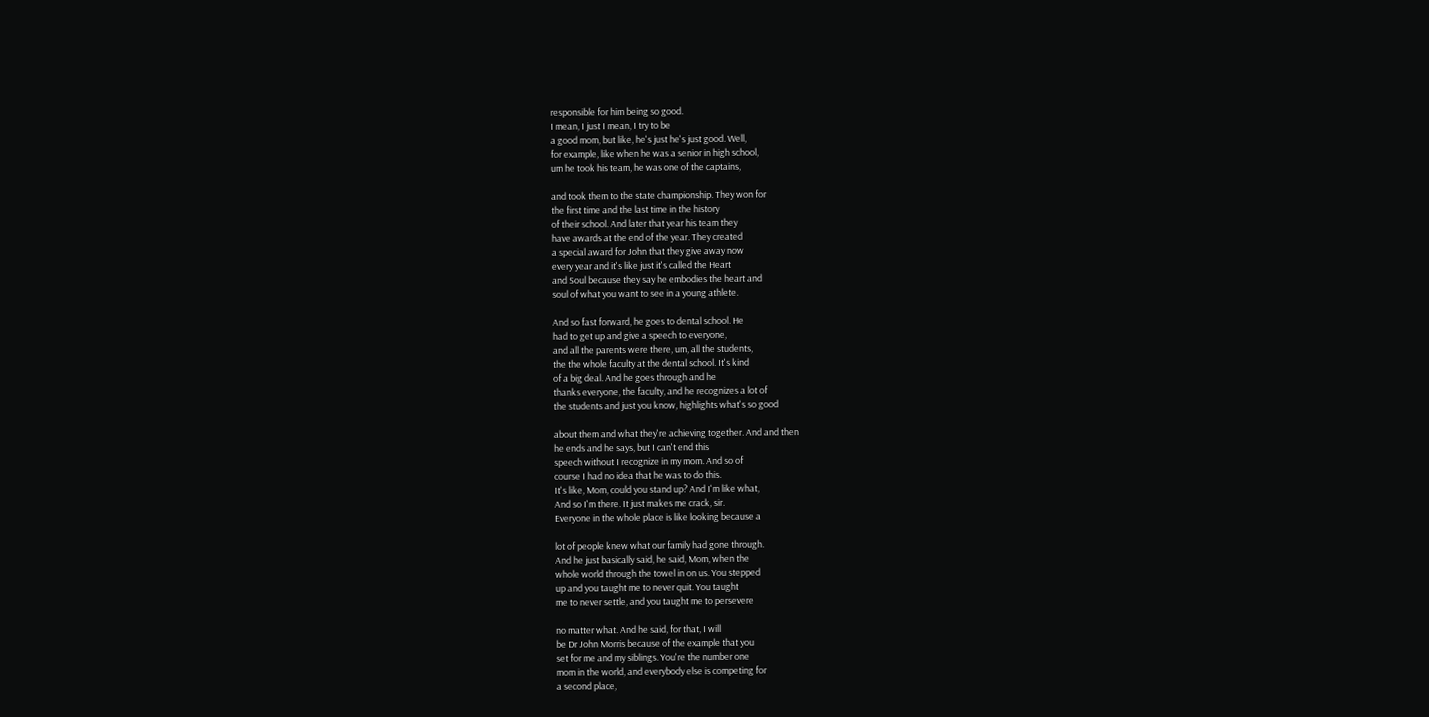responsible for him being so good.
I mean, I just I mean, I try to be
a good mom, but like, he's just he's just good. Well,
for example, like when he was a senior in high school,
um he took his team, he was one of the captains,

and took them to the state championship. They won for
the first time and the last time in the history
of their school. And later that year his team they
have awards at the end of the year. They created
a special award for John that they give away now
every year and it's like just it's called the Heart
and Soul because they say he embodies the heart and
soul of what you want to see in a young athlete.

And so fast forward, he goes to dental school. He
had to get up and give a speech to everyone,
and all the parents were there, um, all the students,
the the whole faculty at the dental school. It's kind
of a big deal. And he goes through and he
thanks everyone, the faculty, and he recognizes a lot of
the students and just you know, highlights what's so good

about them and what they're achieving together. And and then
he ends and he says, but I can't end this
speech without I recognize in my mom. And so of
course I had no idea that he was to do this.
It's like, Mom, could you stand up? And I'm like what,
And so I'm there. It just makes me crack, sir.
Everyone in the whole place is like looking because a

lot of people knew what our family had gone through.
And he just basically said, he said, Mom, when the
whole world through the towel in on us. You stepped
up and you taught me to never quit. You taught
me to never settle, and you taught me to persevere

no matter what. And he said, for that, I will
be Dr John Morris because of the example that you
set for me and my siblings. You're the number one
mom in the world, and everybody else is competing for
a second place,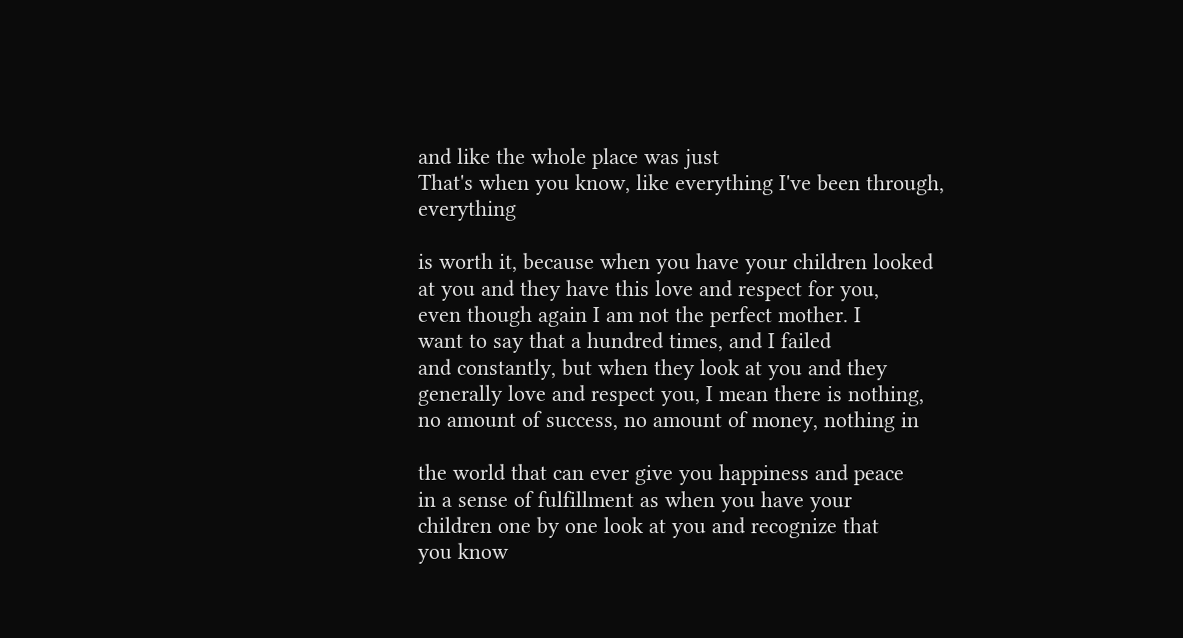and like the whole place was just
That's when you know, like everything I've been through, everything

is worth it, because when you have your children looked
at you and they have this love and respect for you,
even though again I am not the perfect mother. I
want to say that a hundred times, and I failed
and constantly, but when they look at you and they
generally love and respect you, I mean there is nothing,
no amount of success, no amount of money, nothing in

the world that can ever give you happiness and peace
in a sense of fulfillment as when you have your
children one by one look at you and recognize that
you know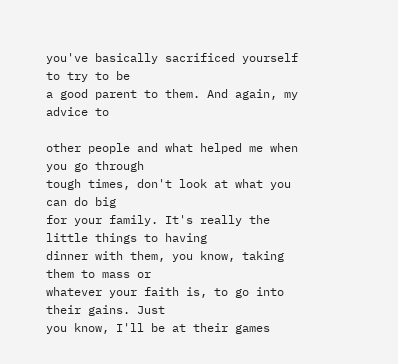you've basically sacrificed yourself to try to be
a good parent to them. And again, my advice to

other people and what helped me when you go through
tough times, don't look at what you can do big
for your family. It's really the little things to having
dinner with them, you know, taking them to mass or
whatever your faith is, to go into their gains. Just
you know, I'll be at their games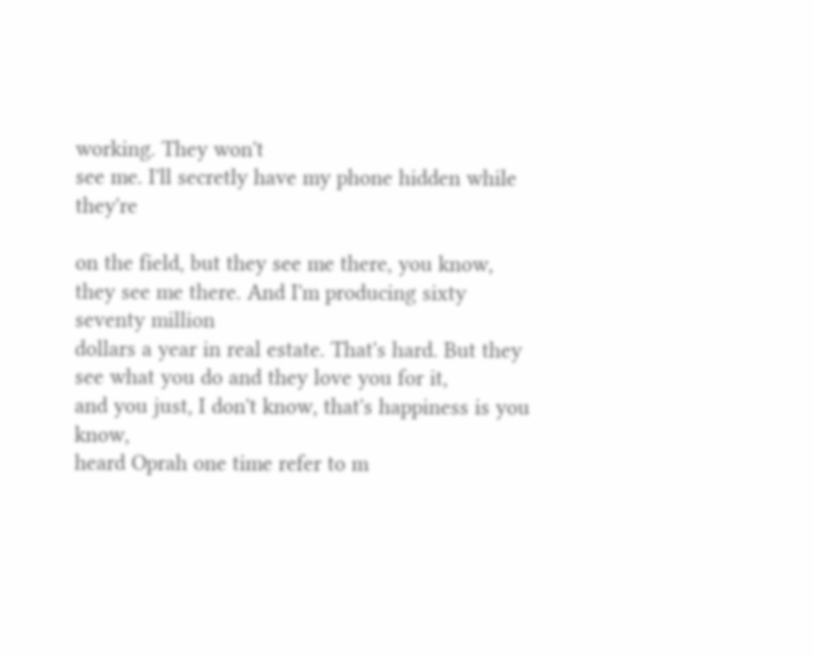working. They won't
see me. I'll secretly have my phone hidden while they're

on the field, but they see me there, you know,
they see me there. And I'm producing sixty seventy million
dollars a year in real estate. That's hard. But they
see what you do and they love you for it,
and you just, I don't know, that's happiness is you know,
heard Oprah one time refer to m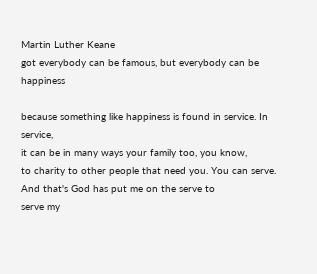Martin Luther Keane
got everybody can be famous, but everybody can be happiness

because something like happiness is found in service. In service,
it can be in many ways your family too, you know,
to charity to other people that need you. You can serve.
And that's God has put me on the serve to
serve my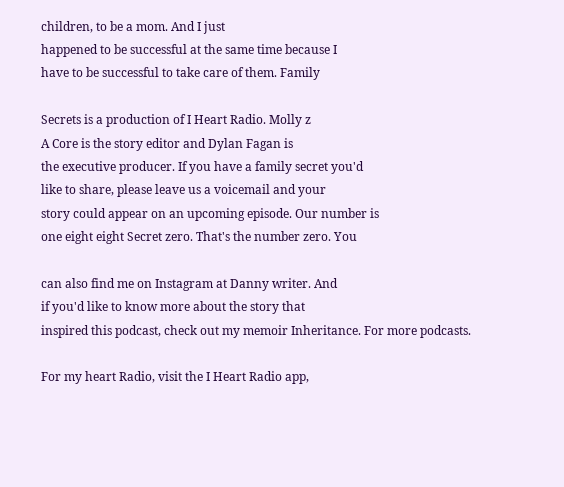children, to be a mom. And I just
happened to be successful at the same time because I
have to be successful to take care of them. Family

Secrets is a production of I Heart Radio. Molly z
A Core is the story editor and Dylan Fagan is
the executive producer. If you have a family secret you'd
like to share, please leave us a voicemail and your
story could appear on an upcoming episode. Our number is
one eight eight Secret zero. That's the number zero. You

can also find me on Instagram at Danny writer. And
if you'd like to know more about the story that
inspired this podcast, check out my memoir Inheritance. For more podcasts.

For my heart Radio, visit the I Heart Radio app,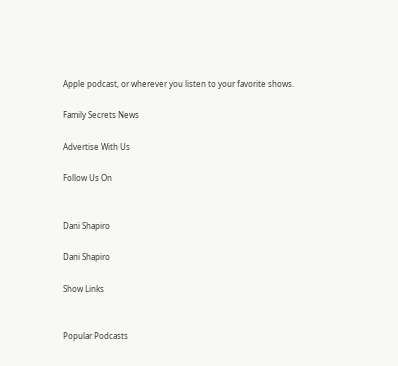Apple podcast, or wherever you listen to your favorite shows.

Family Secrets News

Advertise With Us

Follow Us On


Dani Shapiro

Dani Shapiro

Show Links


Popular Podcasts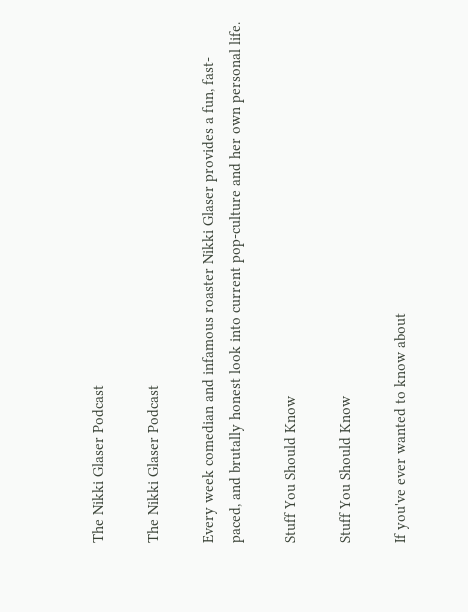The Nikki Glaser Podcast

The Nikki Glaser Podcast

Every week comedian and infamous roaster Nikki Glaser provides a fun, fast-paced, and brutally honest look into current pop-culture and her own personal life.

Stuff You Should Know

Stuff You Should Know

If you've ever wanted to know about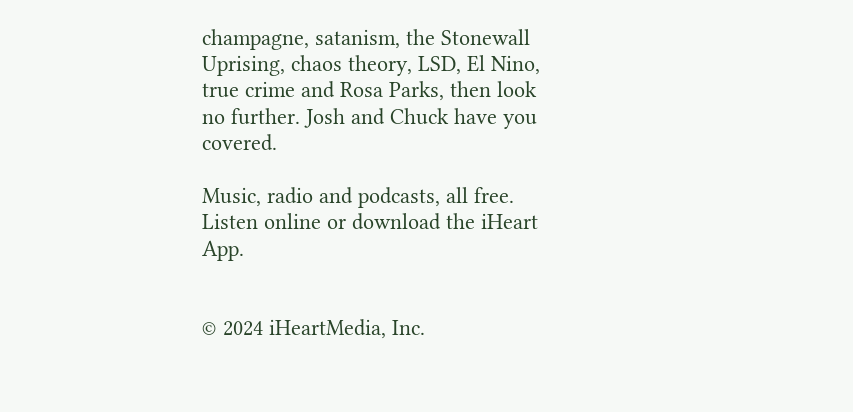champagne, satanism, the Stonewall Uprising, chaos theory, LSD, El Nino, true crime and Rosa Parks, then look no further. Josh and Chuck have you covered.

Music, radio and podcasts, all free. Listen online or download the iHeart App.


© 2024 iHeartMedia, Inc.